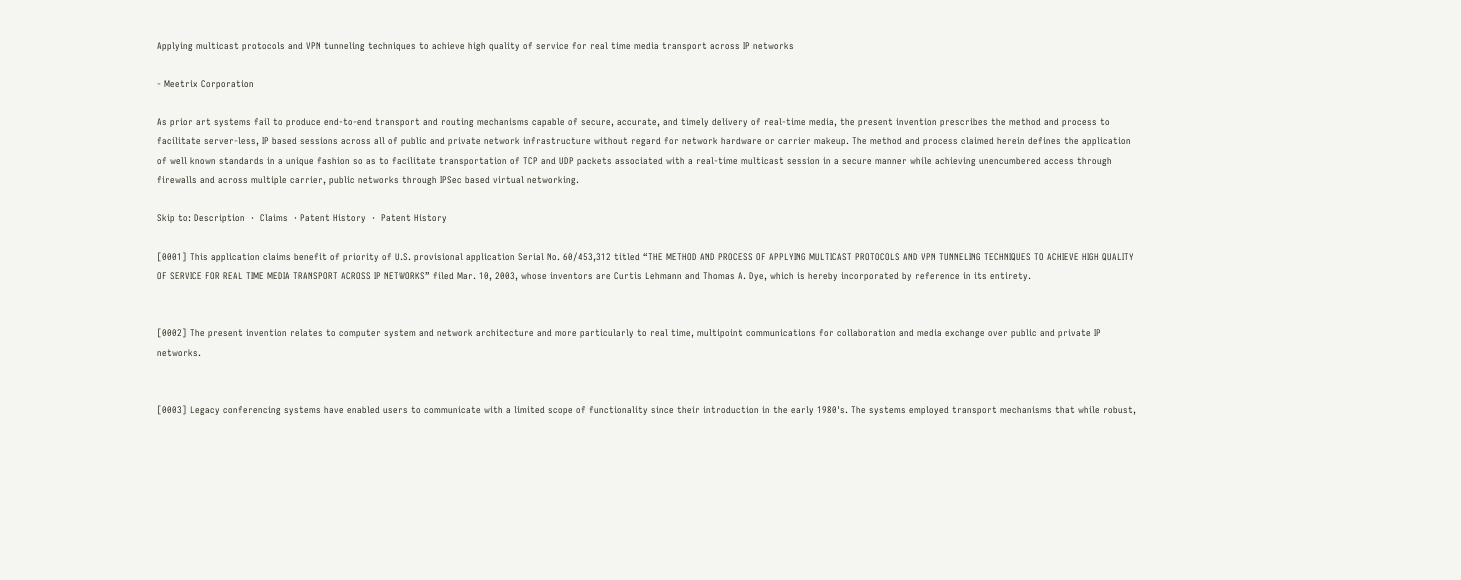Applying multicast protocols and VPN tunneling techniques to achieve high quality of service for real time media transport across IP networks

- Meetrix Corporation

As prior art systems fail to produce end-to-end transport and routing mechanisms capable of secure, accurate, and timely delivery of real-time media, the present invention prescribes the method and process to facilitate server-less, IP based sessions across all of public and private network infrastructure without regard for network hardware or carrier makeup. The method and process claimed herein defines the application of well known standards in a unique fashion so as to facilitate transportation of TCP and UDP packets associated with a real-time multicast session in a secure manner while achieving unencumbered access through firewalls and across multiple carrier, public networks through IPSec based virtual networking.

Skip to: Description  ·  Claims  · Patent History  ·  Patent History

[0001] This application claims benefit of priority of U.S. provisional application Serial No. 60/453,312 titled “THE METHOD AND PROCESS OF APPLYING MULTICAST PROTOCOLS AND VPN TUNNELING TECHNIQUES TO ACHIEVE HIGH QUALITY OF SERVICE FOR REAL TIME MEDIA TRANSPORT ACROSS IP NETWORKS” filed Mar. 10, 2003, whose inventors are Curtis Lehmann and Thomas A. Dye, which is hereby incorporated by reference in its entirety.


[0002] The present invention relates to computer system and network architecture and more particularly to real time, multipoint communications for collaboration and media exchange over public and private IP networks.


[0003] Legacy conferencing systems have enabled users to communicate with a limited scope of functionality since their introduction in the early 1980's. The systems employed transport mechanisms that while robust,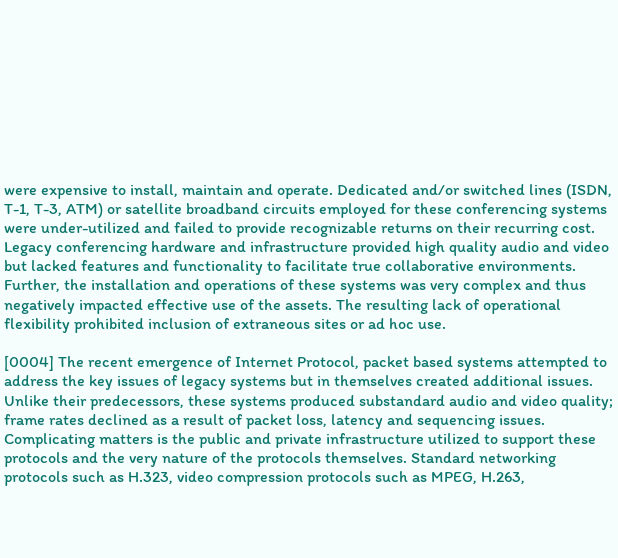were expensive to install, maintain and operate. Dedicated and/or switched lines (ISDN, T-1, T-3, ATM) or satellite broadband circuits employed for these conferencing systems were under-utilized and failed to provide recognizable returns on their recurring cost. Legacy conferencing hardware and infrastructure provided high quality audio and video but lacked features and functionality to facilitate true collaborative environments. Further, the installation and operations of these systems was very complex and thus negatively impacted effective use of the assets. The resulting lack of operational flexibility prohibited inclusion of extraneous sites or ad hoc use.

[0004] The recent emergence of Internet Protocol, packet based systems attempted to address the key issues of legacy systems but in themselves created additional issues. Unlike their predecessors, these systems produced substandard audio and video quality; frame rates declined as a result of packet loss, latency and sequencing issues. Complicating matters is the public and private infrastructure utilized to support these protocols and the very nature of the protocols themselves. Standard networking protocols such as H.323, video compression protocols such as MPEG, H.263,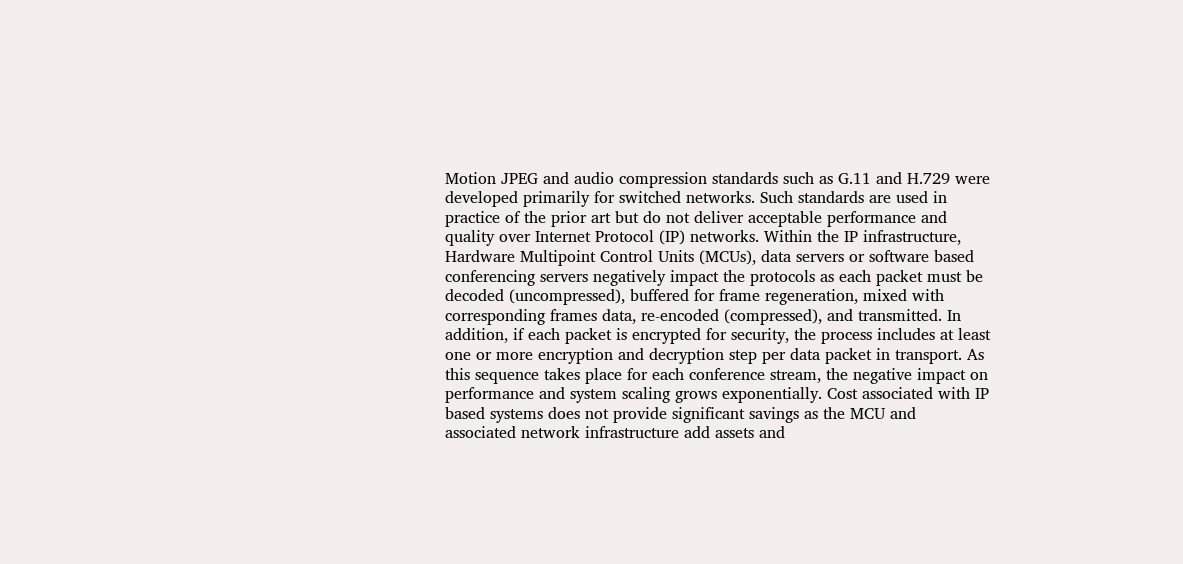Motion JPEG and audio compression standards such as G.11 and H.729 were developed primarily for switched networks. Such standards are used in practice of the prior art but do not deliver acceptable performance and quality over Internet Protocol (IP) networks. Within the IP infrastructure, Hardware Multipoint Control Units (MCUs), data servers or software based conferencing servers negatively impact the protocols as each packet must be decoded (uncompressed), buffered for frame regeneration, mixed with corresponding frames data, re-encoded (compressed), and transmitted. In addition, if each packet is encrypted for security, the process includes at least one or more encryption and decryption step per data packet in transport. As this sequence takes place for each conference stream, the negative impact on performance and system scaling grows exponentially. Cost associated with IP based systems does not provide significant savings as the MCU and associated network infrastructure add assets and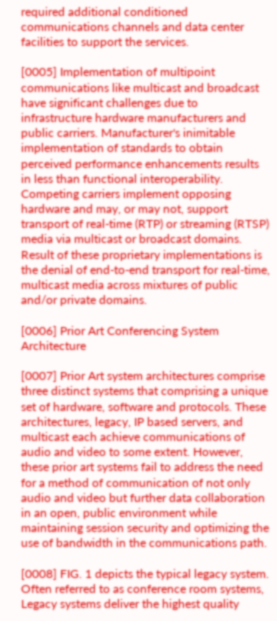required additional conditioned communications channels and data center facilities to support the services.

[0005] Implementation of multipoint communications like multicast and broadcast have significant challenges due to infrastructure hardware manufacturers and public carriers. Manufacturer's inimitable implementation of standards to obtain perceived performance enhancements results in less than functional interoperability. Competing carriers implement opposing hardware and may, or may not, support transport of real-time (RTP) or streaming (RTSP) media via multicast or broadcast domains. Result of these proprietary implementations is the denial of end-to-end transport for real-time, multicast media across mixtures of public and/or private domains.

[0006] Prior Art Conferencing System Architecture

[0007] Prior Art system architectures comprise three distinct systems that comprising a unique set of hardware, software and protocols. These architectures, legacy, IP based servers, and multicast each achieve communications of audio and video to some extent. However, these prior art systems fail to address the need for a method of communication of not only audio and video but further data collaboration in an open, public environment while maintaining session security and optimizing the use of bandwidth in the communications path.

[0008] FIG. 1 depicts the typical legacy system. Often referred to as conference room systems, Legacy systems deliver the highest quality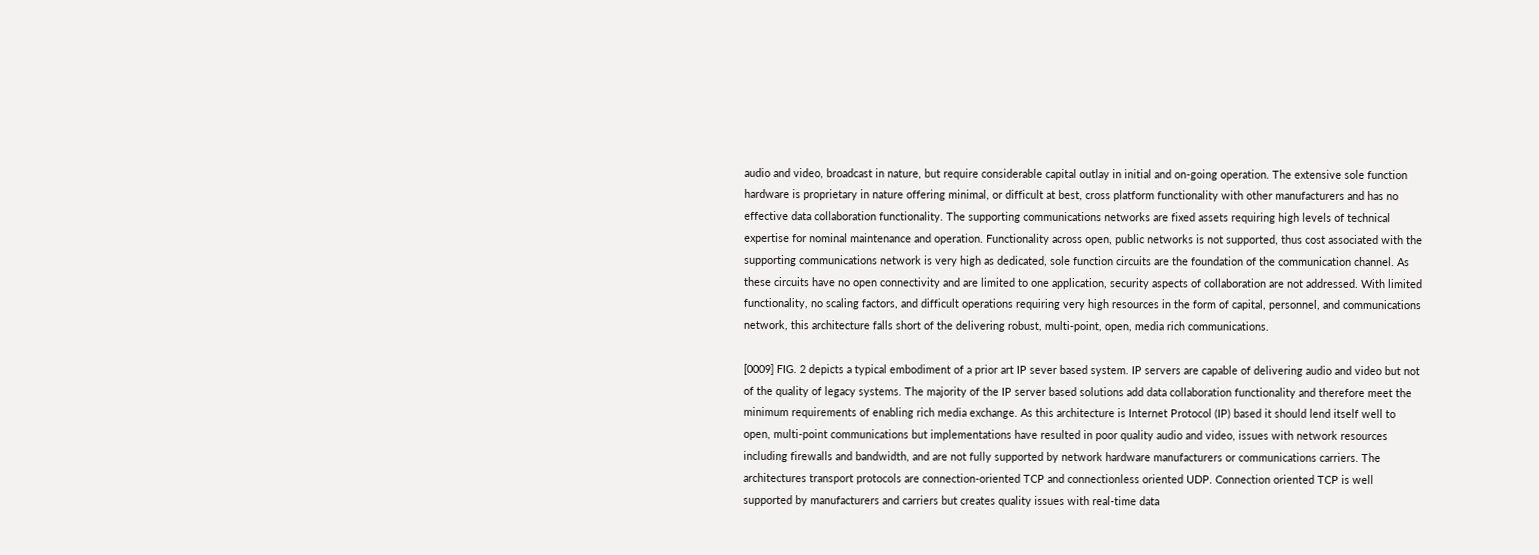audio and video, broadcast in nature, but require considerable capital outlay in initial and on-going operation. The extensive sole function hardware is proprietary in nature offering minimal, or difficult at best, cross platform functionality with other manufacturers and has no effective data collaboration functionality. The supporting communications networks are fixed assets requiring high levels of technical expertise for nominal maintenance and operation. Functionality across open, public networks is not supported, thus cost associated with the supporting communications network is very high as dedicated, sole function circuits are the foundation of the communication channel. As these circuits have no open connectivity and are limited to one application, security aspects of collaboration are not addressed. With limited functionality, no scaling factors, and difficult operations requiring very high resources in the form of capital, personnel, and communications network, this architecture falls short of the delivering robust, multi-point, open, media rich communications.

[0009] FIG. 2 depicts a typical embodiment of a prior art IP sever based system. IP servers are capable of delivering audio and video but not of the quality of legacy systems. The majority of the IP server based solutions add data collaboration functionality and therefore meet the minimum requirements of enabling rich media exchange. As this architecture is Internet Protocol (IP) based it should lend itself well to open, multi-point communications but implementations have resulted in poor quality audio and video, issues with network resources including firewalls and bandwidth, and are not fully supported by network hardware manufacturers or communications carriers. The architectures transport protocols are connection-oriented TCP and connectionless oriented UDP. Connection oriented TCP is well supported by manufacturers and carriers but creates quality issues with real-time data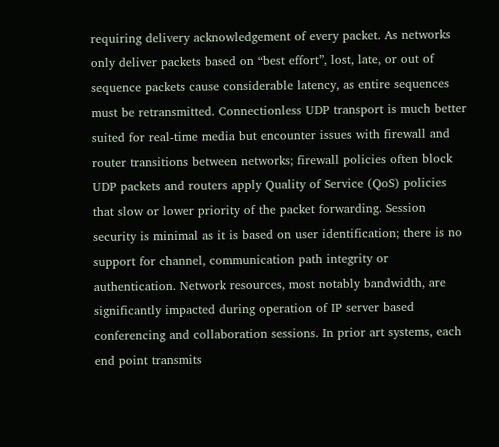requiring delivery acknowledgement of every packet. As networks only deliver packets based on “best effort”, lost, late, or out of sequence packets cause considerable latency, as entire sequences must be retransmitted. Connectionless UDP transport is much better suited for real-time media but encounter issues with firewall and router transitions between networks; firewall policies often block UDP packets and routers apply Quality of Service (QoS) policies that slow or lower priority of the packet forwarding. Session security is minimal as it is based on user identification; there is no support for channel, communication path integrity or authentication. Network resources, most notably bandwidth, are significantly impacted during operation of IP server based conferencing and collaboration sessions. In prior art systems, each end point transmits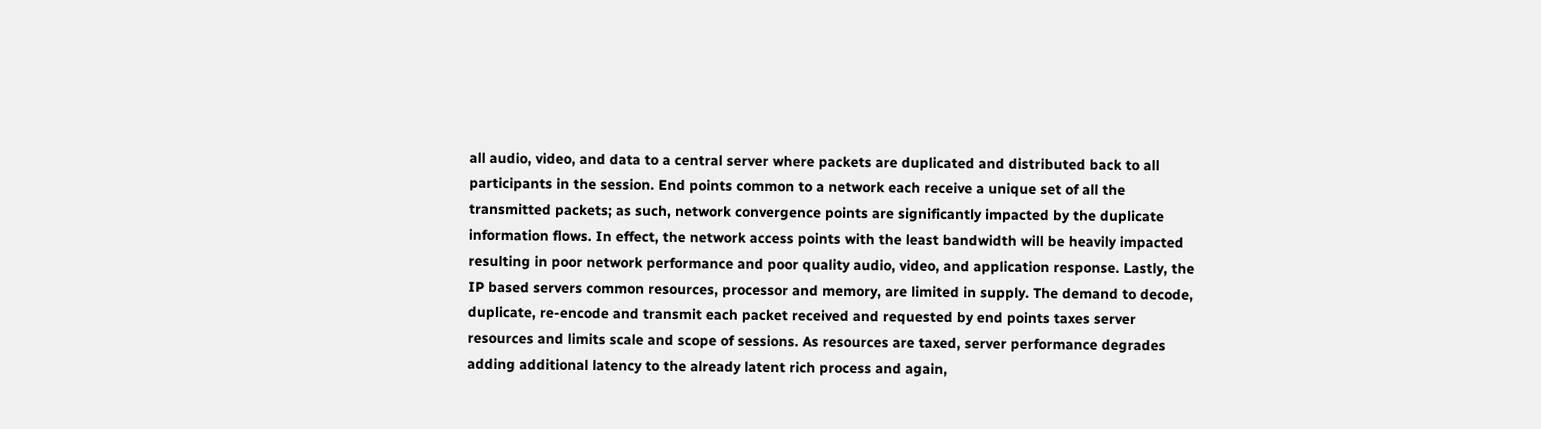all audio, video, and data to a central server where packets are duplicated and distributed back to all participants in the session. End points common to a network each receive a unique set of all the transmitted packets; as such, network convergence points are significantly impacted by the duplicate information flows. In effect, the network access points with the least bandwidth will be heavily impacted resulting in poor network performance and poor quality audio, video, and application response. Lastly, the IP based servers common resources, processor and memory, are limited in supply. The demand to decode, duplicate, re-encode and transmit each packet received and requested by end points taxes server resources and limits scale and scope of sessions. As resources are taxed, server performance degrades adding additional latency to the already latent rich process and again,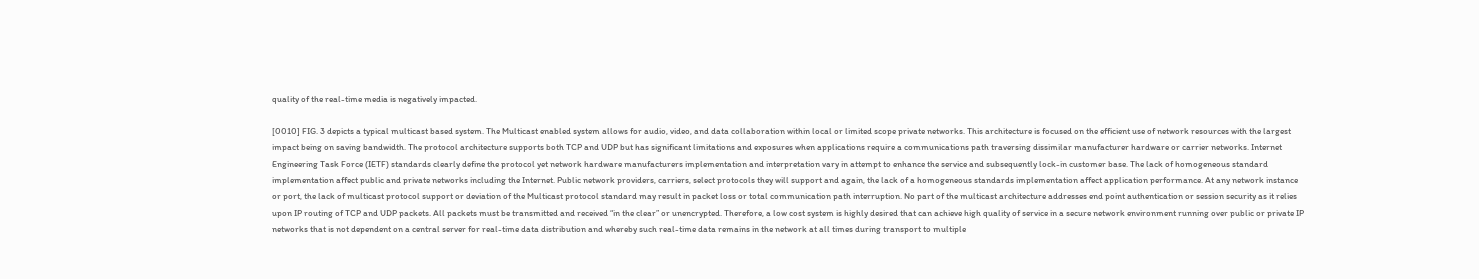quality of the real-time media is negatively impacted.

[0010] FIG. 3 depicts a typical multicast based system. The Multicast enabled system allows for audio, video, and data collaboration within local or limited scope private networks. This architecture is focused on the efficient use of network resources with the largest impact being on saving bandwidth. The protocol architecture supports both TCP and UDP but has significant limitations and exposures when applications require a communications path traversing dissimilar manufacturer hardware or carrier networks. Internet Engineering Task Force (IETF) standards clearly define the protocol yet network hardware manufacturers implementation and interpretation vary in attempt to enhance the service and subsequently lock-in customer base. The lack of homogeneous standard implementation affect public and private networks including the Internet. Public network providers, carriers, select protocols they will support and again, the lack of a homogeneous standards implementation affect application performance. At any network instance or port, the lack of multicast protocol support or deviation of the Multicast protocol standard may result in packet loss or total communication path interruption. No part of the multicast architecture addresses end point authentication or session security as it relies upon IP routing of TCP and UDP packets. All packets must be transmitted and received “in the clear” or unencrypted. Therefore, a low cost system is highly desired that can achieve high quality of service in a secure network environment running over public or private IP networks that is not dependent on a central server for real-time data distribution and whereby such real-time data remains in the network at all times during transport to multiple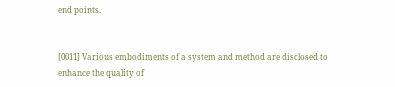end points.


[0011] Various embodiments of a system and method are disclosed to enhance the quality of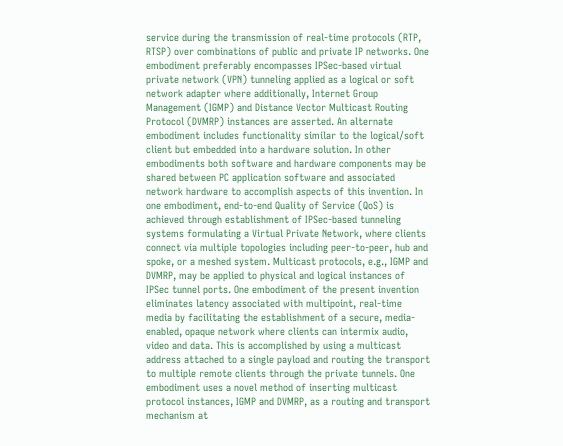service during the transmission of real-time protocols (RTP, RTSP) over combinations of public and private IP networks. One embodiment preferably encompasses IPSec-based virtual private network (VPN) tunneling applied as a logical or soft network adapter where additionally, Internet Group Management (IGMP) and Distance Vector Multicast Routing Protocol (DVMRP) instances are asserted. An alternate embodiment includes functionality similar to the logical/soft client but embedded into a hardware solution. In other embodiments both software and hardware components may be shared between PC application software and associated network hardware to accomplish aspects of this invention. In one embodiment, end-to-end Quality of Service (QoS) is achieved through establishment of IPSec-based tunneling systems formulating a Virtual Private Network, where clients connect via multiple topologies including peer-to-peer, hub and spoke, or a meshed system. Multicast protocols, e.g., IGMP and DVMRP, may be applied to physical and logical instances of IPSec tunnel ports. One embodiment of the present invention eliminates latency associated with multipoint, real-time media by facilitating the establishment of a secure, media-enabled, opaque network where clients can intermix audio, video and data. This is accomplished by using a multicast address attached to a single payload and routing the transport to multiple remote clients through the private tunnels. One embodiment uses a novel method of inserting multicast protocol instances, IGMP and DVMRP, as a routing and transport mechanism at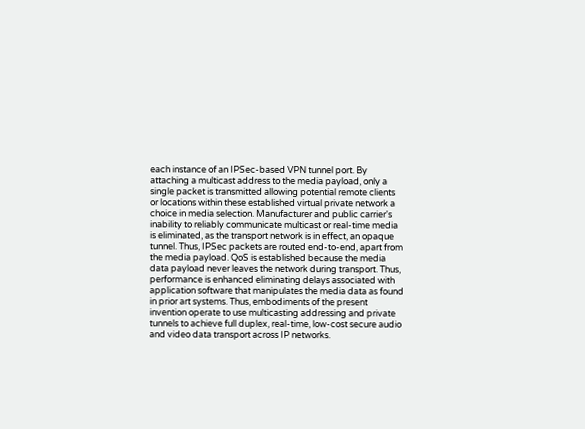each instance of an IPSec-based VPN tunnel port. By attaching a multicast address to the media payload, only a single packet is transmitted allowing potential remote clients or locations within these established virtual private network a choice in media selection. Manufacturer and public carrier's inability to reliably communicate multicast or real-time media is eliminated, as the transport network is in effect, an opaque tunnel. Thus, IPSec packets are routed end-to-end, apart from the media payload. QoS is established because the media data payload never leaves the network during transport. Thus, performance is enhanced eliminating delays associated with application software that manipulates the media data as found in prior art systems. Thus, embodiments of the present invention operate to use multicasting addressing and private tunnels to achieve full duplex, real-time, low-cost secure audio and video data transport across IP networks.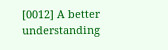[0012] A better understanding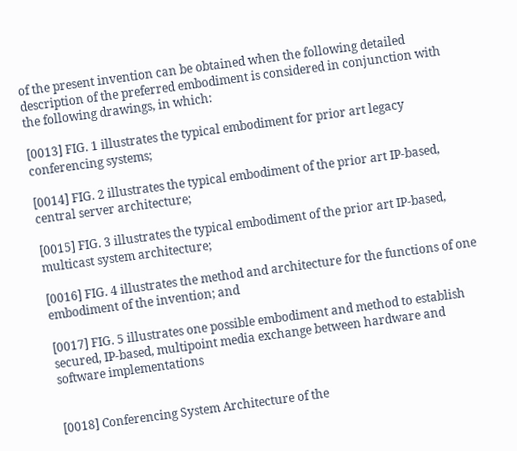of the present invention can be obtained when the following detailed description of the preferred embodiment is considered in conjunction with the following drawings, in which:

[0013] FIG. 1 illustrates the typical embodiment for prior art legacy conferencing systems;

[0014] FIG. 2 illustrates the typical embodiment of the prior art IP-based, central server architecture;

[0015] FIG. 3 illustrates the typical embodiment of the prior art IP-based, multicast system architecture;

[0016] FIG. 4 illustrates the method and architecture for the functions of one embodiment of the invention; and

[0017] FIG. 5 illustrates one possible embodiment and method to establish secured, IP-based, multipoint media exchange between hardware and software implementations


[0018] Conferencing System Architecture of the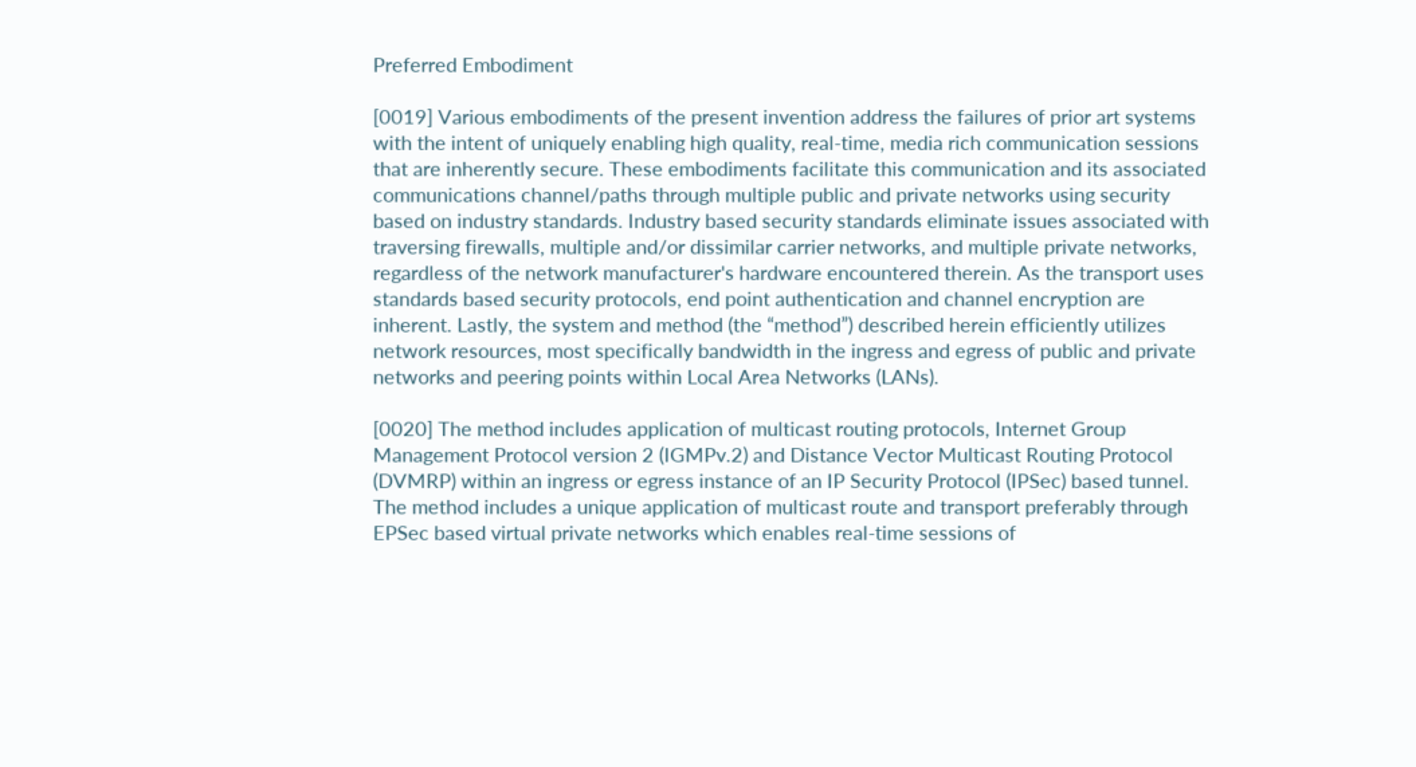Preferred Embodiment

[0019] Various embodiments of the present invention address the failures of prior art systems with the intent of uniquely enabling high quality, real-time, media rich communication sessions that are inherently secure. These embodiments facilitate this communication and its associated communications channel/paths through multiple public and private networks using security based on industry standards. Industry based security standards eliminate issues associated with traversing firewalls, multiple and/or dissimilar carrier networks, and multiple private networks, regardless of the network manufacturer's hardware encountered therein. As the transport uses standards based security protocols, end point authentication and channel encryption are inherent. Lastly, the system and method (the “method”) described herein efficiently utilizes network resources, most specifically bandwidth in the ingress and egress of public and private networks and peering points within Local Area Networks (LANs).

[0020] The method includes application of multicast routing protocols, Internet Group Management Protocol version 2 (IGMPv.2) and Distance Vector Multicast Routing Protocol (DVMRP) within an ingress or egress instance of an IP Security Protocol (IPSec) based tunnel. The method includes a unique application of multicast route and transport preferably through EPSec based virtual private networks which enables real-time sessions of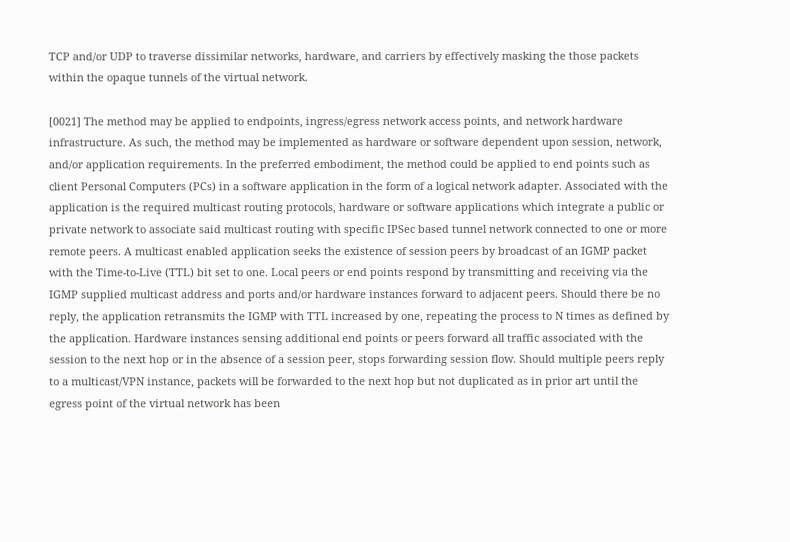TCP and/or UDP to traverse dissimilar networks, hardware, and carriers by effectively masking the those packets within the opaque tunnels of the virtual network.

[0021] The method may be applied to endpoints, ingress/egress network access points, and network hardware infrastructure. As such, the method may be implemented as hardware or software dependent upon session, network, and/or application requirements. In the preferred embodiment, the method could be applied to end points such as client Personal Computers (PCs) in a software application in the form of a logical network adapter. Associated with the application is the required multicast routing protocols, hardware or software applications which integrate a public or private network to associate said multicast routing with specific IPSec based tunnel network connected to one or more remote peers. A multicast enabled application seeks the existence of session peers by broadcast of an IGMP packet with the Time-to-Live (TTL) bit set to one. Local peers or end points respond by transmitting and receiving via the IGMP supplied multicast address and ports and/or hardware instances forward to adjacent peers. Should there be no reply, the application retransmits the IGMP with TTL increased by one, repeating the process to N times as defined by the application. Hardware instances sensing additional end points or peers forward all traffic associated with the session to the next hop or in the absence of a session peer, stops forwarding session flow. Should multiple peers reply to a multicast/VPN instance, packets will be forwarded to the next hop but not duplicated as in prior art until the egress point of the virtual network has been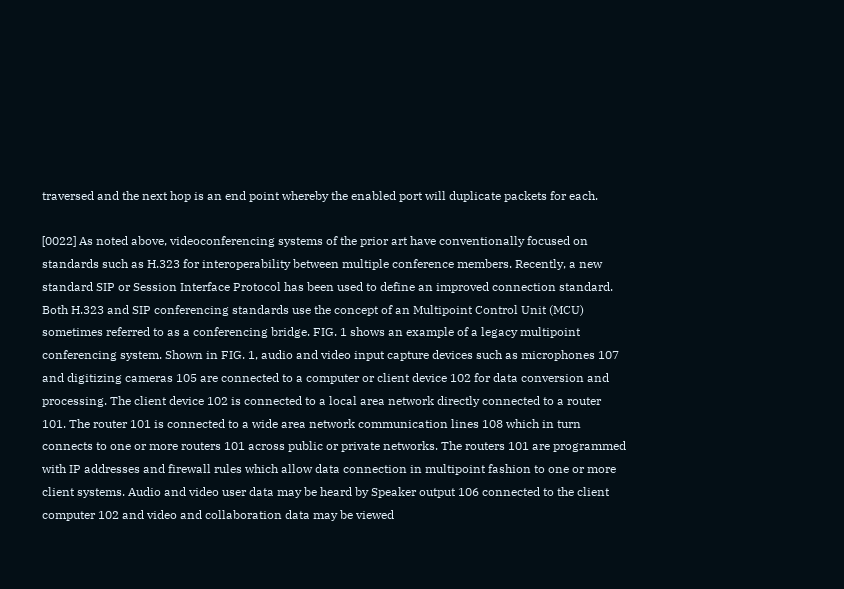traversed and the next hop is an end point whereby the enabled port will duplicate packets for each.

[0022] As noted above, videoconferencing systems of the prior art have conventionally focused on standards such as H.323 for interoperability between multiple conference members. Recently, a new standard SIP or Session Interface Protocol has been used to define an improved connection standard. Both H.323 and SIP conferencing standards use the concept of an Multipoint Control Unit (MCU) sometimes referred to as a conferencing bridge. FIG. 1 shows an example of a legacy multipoint conferencing system. Shown in FIG. 1, audio and video input capture devices such as microphones 107 and digitizing cameras 105 are connected to a computer or client device 102 for data conversion and processing. The client device 102 is connected to a local area network directly connected to a router 101. The router 101 is connected to a wide area network communication lines 108 which in turn connects to one or more routers 101 across public or private networks. The routers 101 are programmed with IP addresses and firewall rules which allow data connection in multipoint fashion to one or more client systems. Audio and video user data may be heard by Speaker output 106 connected to the client computer 102 and video and collaboration data may be viewed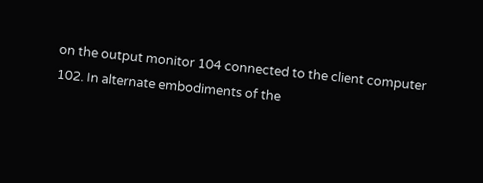on the output monitor 104 connected to the client computer 102. In alternate embodiments of the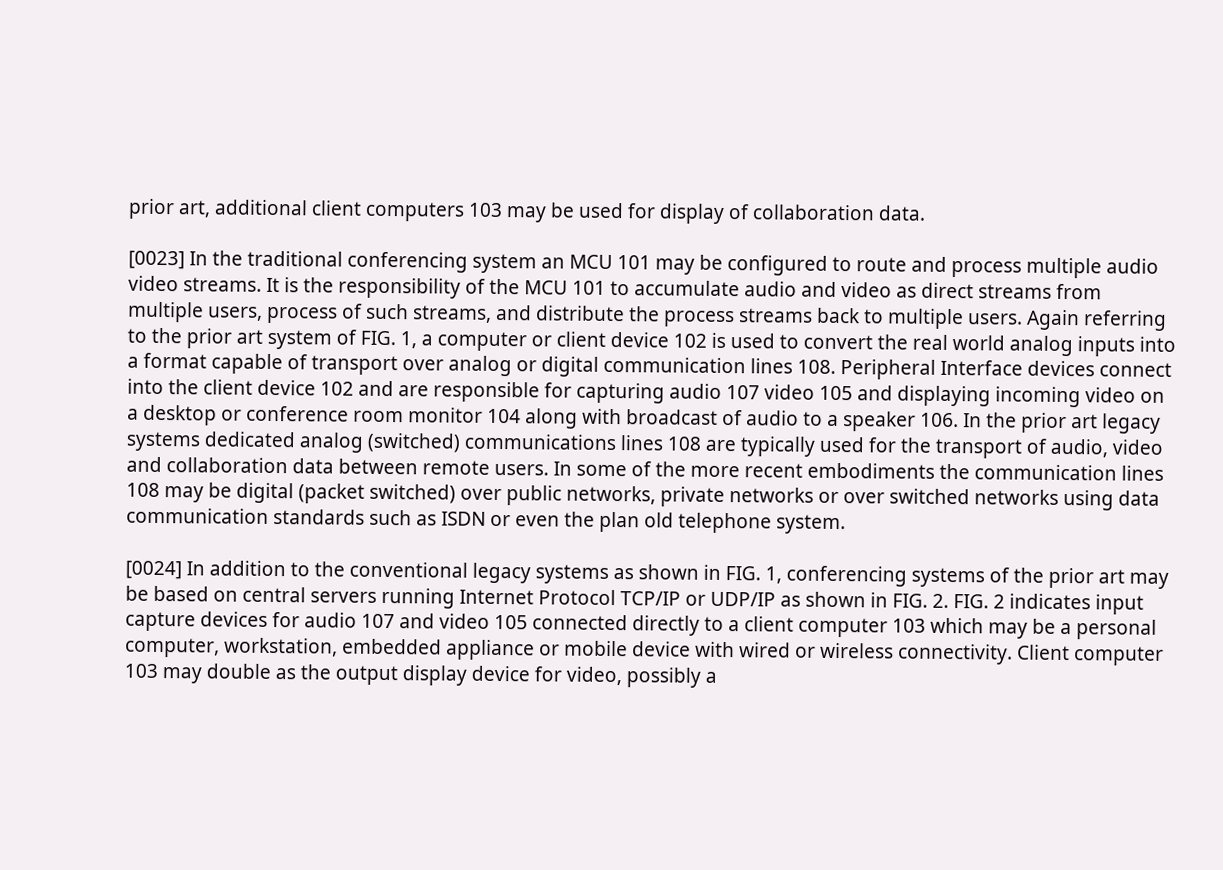prior art, additional client computers 103 may be used for display of collaboration data.

[0023] In the traditional conferencing system an MCU 101 may be configured to route and process multiple audio video streams. It is the responsibility of the MCU 101 to accumulate audio and video as direct streams from multiple users, process of such streams, and distribute the process streams back to multiple users. Again referring to the prior art system of FIG. 1, a computer or client device 102 is used to convert the real world analog inputs into a format capable of transport over analog or digital communication lines 108. Peripheral Interface devices connect into the client device 102 and are responsible for capturing audio 107 video 105 and displaying incoming video on a desktop or conference room monitor 104 along with broadcast of audio to a speaker 106. In the prior art legacy systems dedicated analog (switched) communications lines 108 are typically used for the transport of audio, video and collaboration data between remote users. In some of the more recent embodiments the communication lines 108 may be digital (packet switched) over public networks, private networks or over switched networks using data communication standards such as ISDN or even the plan old telephone system.

[0024] In addition to the conventional legacy systems as shown in FIG. 1, conferencing systems of the prior art may be based on central servers running Internet Protocol TCP/IP or UDP/IP as shown in FIG. 2. FIG. 2 indicates input capture devices for audio 107 and video 105 connected directly to a client computer 103 which may be a personal computer, workstation, embedded appliance or mobile device with wired or wireless connectivity. Client computer 103 may double as the output display device for video, possibly a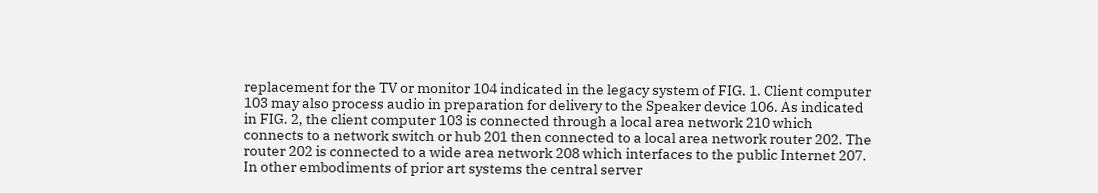replacement for the TV or monitor 104 indicated in the legacy system of FIG. 1. Client computer 103 may also process audio in preparation for delivery to the Speaker device 106. As indicated in FIG. 2, the client computer 103 is connected through a local area network 210 which connects to a network switch or hub 201 then connected to a local area network router 202. The router 202 is connected to a wide area network 208 which interfaces to the public Internet 207. In other embodiments of prior art systems the central server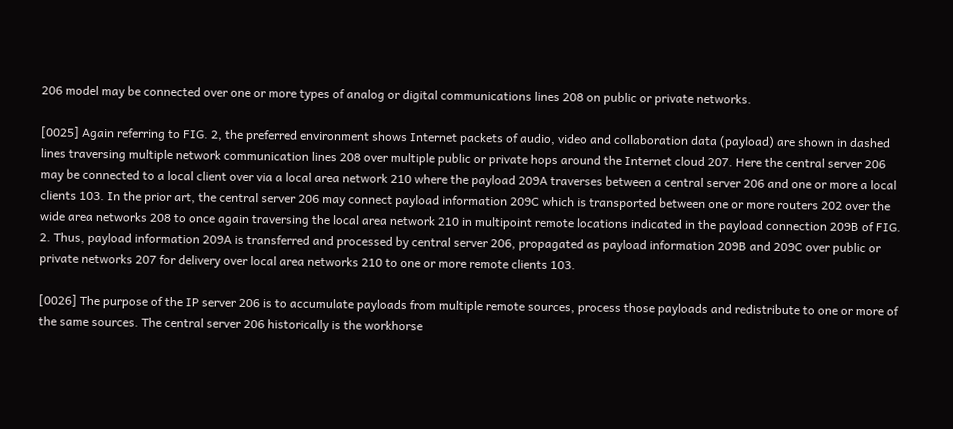206 model may be connected over one or more types of analog or digital communications lines 208 on public or private networks.

[0025] Again referring to FIG. 2, the preferred environment shows Internet packets of audio, video and collaboration data (payload) are shown in dashed lines traversing multiple network communication lines 208 over multiple public or private hops around the Internet cloud 207. Here the central server 206 may be connected to a local client over via a local area network 210 where the payload 209A traverses between a central server 206 and one or more a local clients 103. In the prior art, the central server 206 may connect payload information 209C which is transported between one or more routers 202 over the wide area networks 208 to once again traversing the local area network 210 in multipoint remote locations indicated in the payload connection 209B of FIG. 2. Thus, payload information 209A is transferred and processed by central server 206, propagated as payload information 209B and 209C over public or private networks 207 for delivery over local area networks 210 to one or more remote clients 103.

[0026] The purpose of the IP server 206 is to accumulate payloads from multiple remote sources, process those payloads and redistribute to one or more of the same sources. The central server 206 historically is the workhorse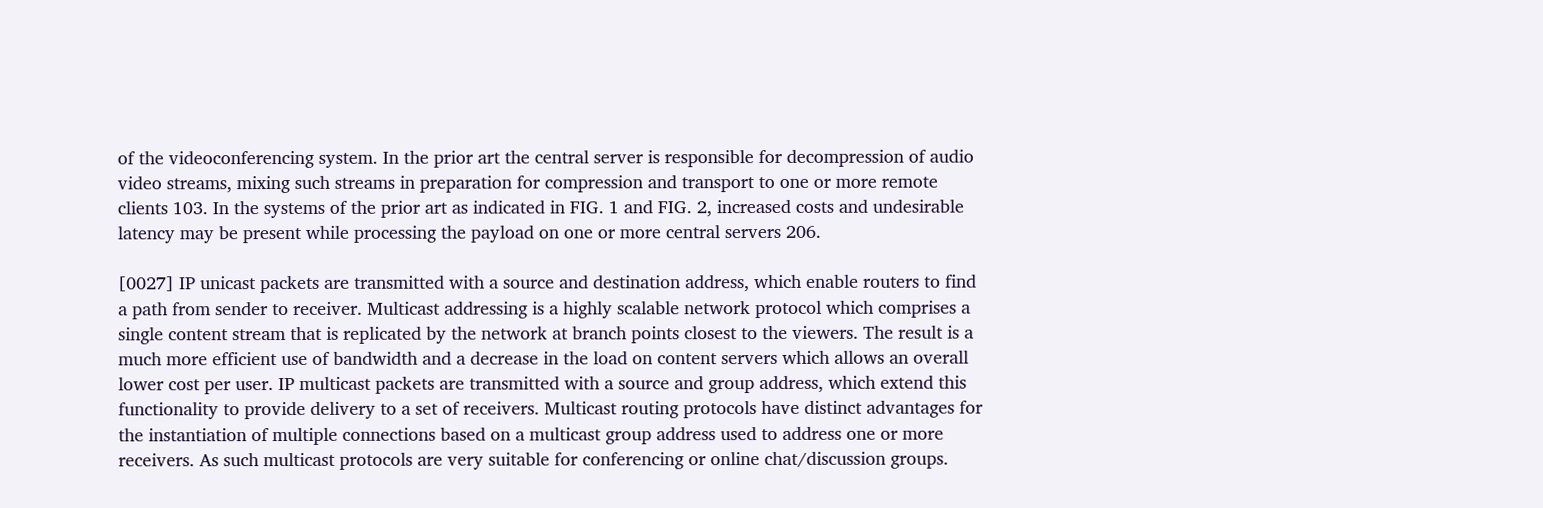of the videoconferencing system. In the prior art the central server is responsible for decompression of audio video streams, mixing such streams in preparation for compression and transport to one or more remote clients 103. In the systems of the prior art as indicated in FIG. 1 and FIG. 2, increased costs and undesirable latency may be present while processing the payload on one or more central servers 206.

[0027] IP unicast packets are transmitted with a source and destination address, which enable routers to find a path from sender to receiver. Multicast addressing is a highly scalable network protocol which comprises a single content stream that is replicated by the network at branch points closest to the viewers. The result is a much more efficient use of bandwidth and a decrease in the load on content servers which allows an overall lower cost per user. IP multicast packets are transmitted with a source and group address, which extend this functionality to provide delivery to a set of receivers. Multicast routing protocols have distinct advantages for the instantiation of multiple connections based on a multicast group address used to address one or more receivers. As such multicast protocols are very suitable for conferencing or online chat/discussion groups.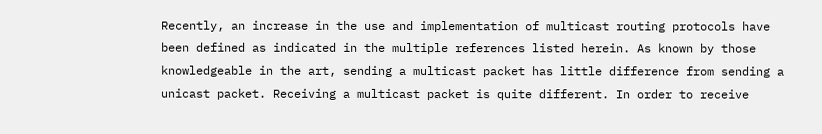Recently, an increase in the use and implementation of multicast routing protocols have been defined as indicated in the multiple references listed herein. As known by those knowledgeable in the art, sending a multicast packet has little difference from sending a unicast packet. Receiving a multicast packet is quite different. In order to receive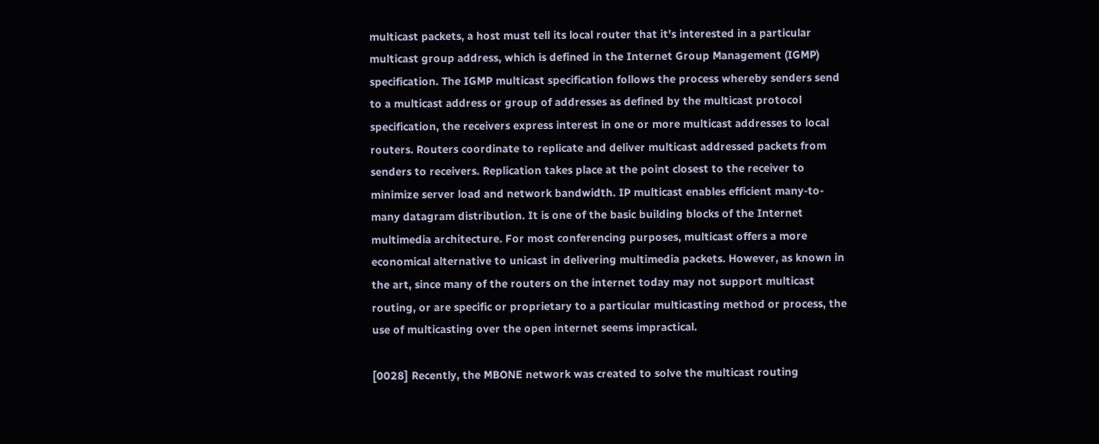multicast packets, a host must tell its local router that it's interested in a particular multicast group address, which is defined in the Internet Group Management (IGMP) specification. The IGMP multicast specification follows the process whereby senders send to a multicast address or group of addresses as defined by the multicast protocol specification, the receivers express interest in one or more multicast addresses to local routers. Routers coordinate to replicate and deliver multicast addressed packets from senders to receivers. Replication takes place at the point closest to the receiver to minimize server load and network bandwidth. IP multicast enables efficient many-to-many datagram distribution. It is one of the basic building blocks of the Internet multimedia architecture. For most conferencing purposes, multicast offers a more economical alternative to unicast in delivering multimedia packets. However, as known in the art, since many of the routers on the internet today may not support multicast routing, or are specific or proprietary to a particular multicasting method or process, the use of multicasting over the open internet seems impractical.

[0028] Recently, the MBONE network was created to solve the multicast routing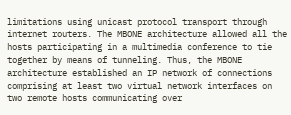limitations using unicast protocol transport through internet routers. The MBONE architecture allowed all the hosts participating in a multimedia conference to tie together by means of tunneling. Thus, the MBONE architecture established an IP network of connections comprising at least two virtual network interfaces on two remote hosts communicating over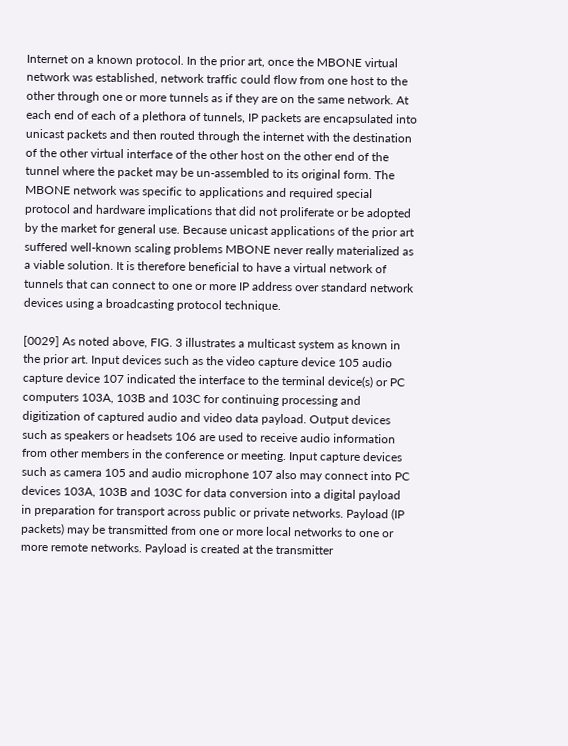Internet on a known protocol. In the prior art, once the MBONE virtual network was established, network traffic could flow from one host to the other through one or more tunnels as if they are on the same network. At each end of each of a plethora of tunnels, IP packets are encapsulated into unicast packets and then routed through the internet with the destination of the other virtual interface of the other host on the other end of the tunnel where the packet may be un-assembled to its original form. The MBONE network was specific to applications and required special protocol and hardware implications that did not proliferate or be adopted by the market for general use. Because unicast applications of the prior art suffered well-known scaling problems MBONE never really materialized as a viable solution. It is therefore beneficial to have a virtual network of tunnels that can connect to one or more IP address over standard network devices using a broadcasting protocol technique.

[0029] As noted above, FIG. 3 illustrates a multicast system as known in the prior art. Input devices such as the video capture device 105 audio capture device 107 indicated the interface to the terminal device(s) or PC computers 103A, 103B and 103C for continuing processing and digitization of captured audio and video data payload. Output devices such as speakers or headsets 106 are used to receive audio information from other members in the conference or meeting. Input capture devices such as camera 105 and audio microphone 107 also may connect into PC devices 103A, 103B and 103C for data conversion into a digital payload in preparation for transport across public or private networks. Payload (IP packets) may be transmitted from one or more local networks to one or more remote networks. Payload is created at the transmitter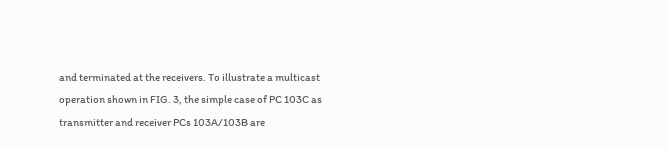and terminated at the receivers. To illustrate a multicast operation shown in FIG. 3, the simple case of PC 103C as transmitter and receiver PCs 103A/103B are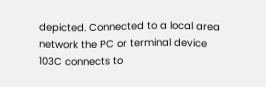depicted. Connected to a local area network the PC or terminal device 103C connects to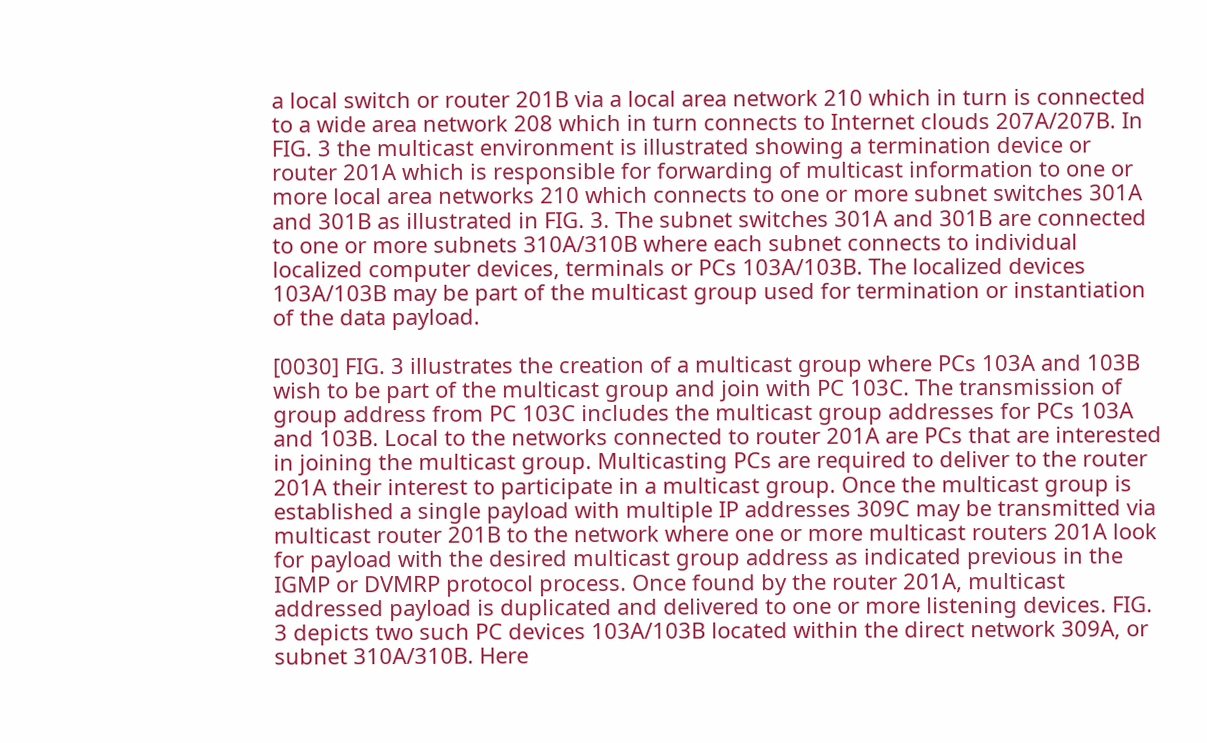a local switch or router 201B via a local area network 210 which in turn is connected to a wide area network 208 which in turn connects to Internet clouds 207A/207B. In FIG. 3 the multicast environment is illustrated showing a termination device or router 201A which is responsible for forwarding of multicast information to one or more local area networks 210 which connects to one or more subnet switches 301A and 301B as illustrated in FIG. 3. The subnet switches 301A and 301B are connected to one or more subnets 310A/310B where each subnet connects to individual localized computer devices, terminals or PCs 103A/103B. The localized devices 103A/103B may be part of the multicast group used for termination or instantiation of the data payload.

[0030] FIG. 3 illustrates the creation of a multicast group where PCs 103A and 103B wish to be part of the multicast group and join with PC 103C. The transmission of group address from PC 103C includes the multicast group addresses for PCs 103A and 103B. Local to the networks connected to router 201A are PCs that are interested in joining the multicast group. Multicasting PCs are required to deliver to the router 201A their interest to participate in a multicast group. Once the multicast group is established a single payload with multiple IP addresses 309C may be transmitted via multicast router 201B to the network where one or more multicast routers 201A look for payload with the desired multicast group address as indicated previous in the IGMP or DVMRP protocol process. Once found by the router 201A, multicast addressed payload is duplicated and delivered to one or more listening devices. FIG. 3 depicts two such PC devices 103A/103B located within the direct network 309A, or subnet 310A/310B. Here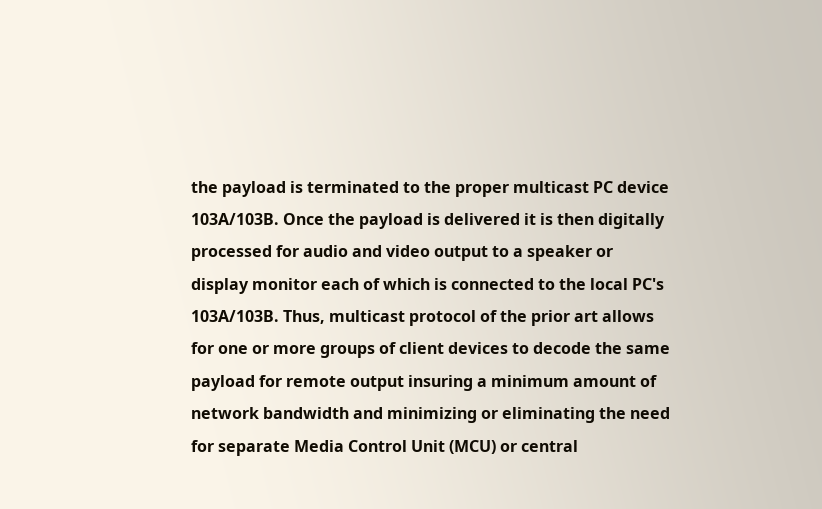the payload is terminated to the proper multicast PC device 103A/103B. Once the payload is delivered it is then digitally processed for audio and video output to a speaker or display monitor each of which is connected to the local PC's 103A/103B. Thus, multicast protocol of the prior art allows for one or more groups of client devices to decode the same payload for remote output insuring a minimum amount of network bandwidth and minimizing or eliminating the need for separate Media Control Unit (MCU) or central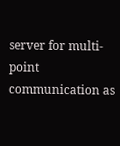server for multi-point communication as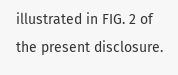illustrated in FIG. 2 of the present disclosure.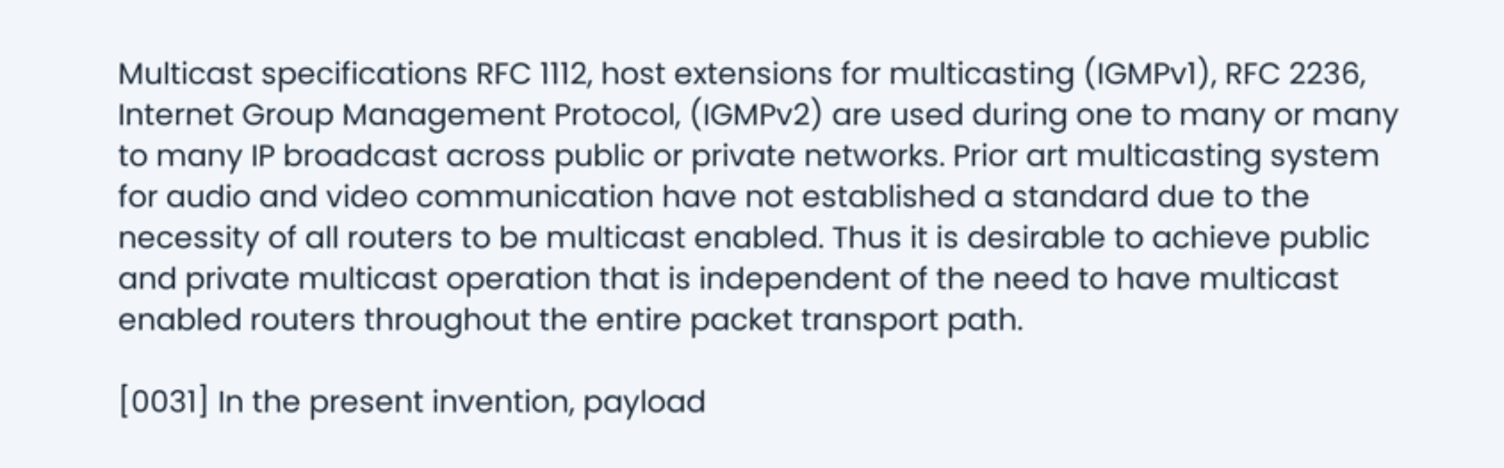Multicast specifications RFC 1112, host extensions for multicasting (IGMPv1), RFC 2236, Internet Group Management Protocol, (IGMPv2) are used during one to many or many to many IP broadcast across public or private networks. Prior art multicasting system for audio and video communication have not established a standard due to the necessity of all routers to be multicast enabled. Thus it is desirable to achieve public and private multicast operation that is independent of the need to have multicast enabled routers throughout the entire packet transport path.

[0031] In the present invention, payload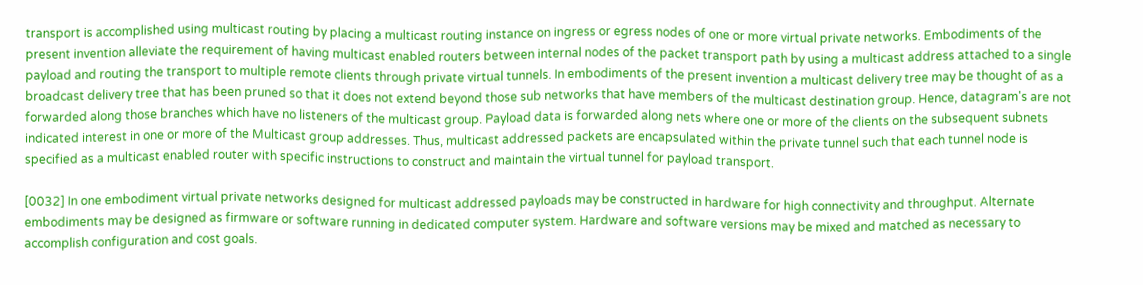transport is accomplished using multicast routing by placing a multicast routing instance on ingress or egress nodes of one or more virtual private networks. Embodiments of the present invention alleviate the requirement of having multicast enabled routers between internal nodes of the packet transport path by using a multicast address attached to a single payload and routing the transport to multiple remote clients through private virtual tunnels. In embodiments of the present invention a multicast delivery tree may be thought of as a broadcast delivery tree that has been pruned so that it does not extend beyond those sub networks that have members of the multicast destination group. Hence, datagram's are not forwarded along those branches which have no listeners of the multicast group. Payload data is forwarded along nets where one or more of the clients on the subsequent subnets indicated interest in one or more of the Multicast group addresses. Thus, multicast addressed packets are encapsulated within the private tunnel such that each tunnel node is specified as a multicast enabled router with specific instructions to construct and maintain the virtual tunnel for payload transport.

[0032] In one embodiment virtual private networks designed for multicast addressed payloads may be constructed in hardware for high connectivity and throughput. Alternate embodiments may be designed as firmware or software running in dedicated computer system. Hardware and software versions may be mixed and matched as necessary to accomplish configuration and cost goals.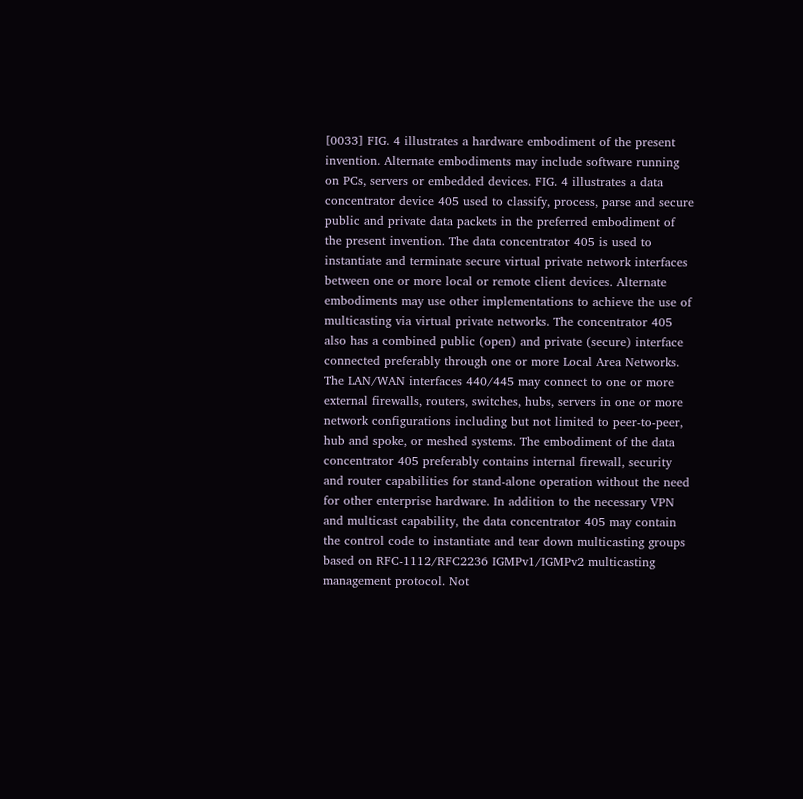[0033] FIG. 4 illustrates a hardware embodiment of the present invention. Alternate embodiments may include software running on PCs, servers or embedded devices. FIG. 4 illustrates a data concentrator device 405 used to classify, process, parse and secure public and private data packets in the preferred embodiment of the present invention. The data concentrator 405 is used to instantiate and terminate secure virtual private network interfaces between one or more local or remote client devices. Alternate embodiments may use other implementations to achieve the use of multicasting via virtual private networks. The concentrator 405 also has a combined public (open) and private (secure) interface connected preferably through one or more Local Area Networks. The LAN/WAN interfaces 440/445 may connect to one or more external firewalls, routers, switches, hubs, servers in one or more network configurations including but not limited to peer-to-peer, hub and spoke, or meshed systems. The embodiment of the data concentrator 405 preferably contains internal firewall, security and router capabilities for stand-alone operation without the need for other enterprise hardware. In addition to the necessary VPN and multicast capability, the data concentrator 405 may contain the control code to instantiate and tear down multicasting groups based on RFC-1112/RFC2236 IGMPv1/IGMPv2 multicasting management protocol. Not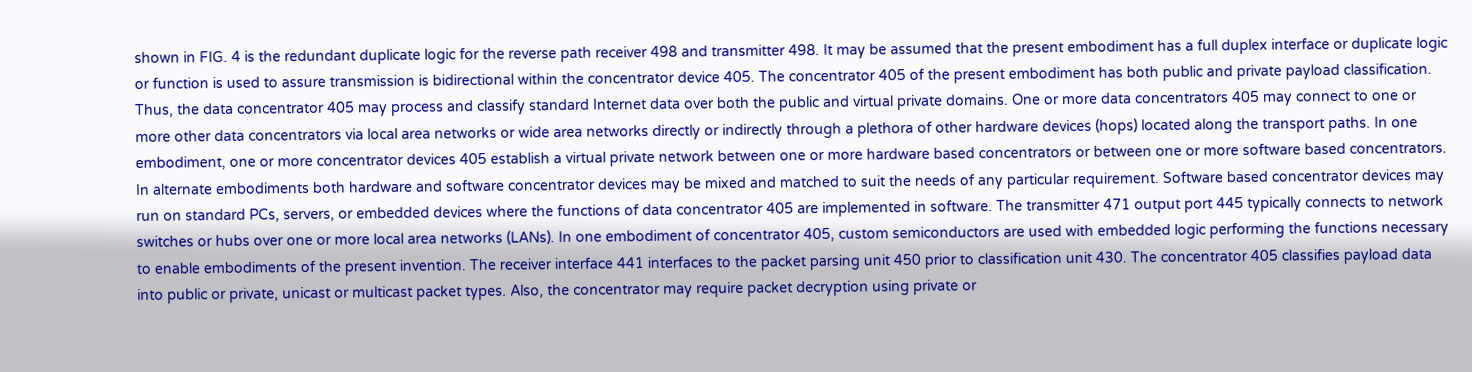shown in FIG. 4 is the redundant duplicate logic for the reverse path receiver 498 and transmitter 498. It may be assumed that the present embodiment has a full duplex interface or duplicate logic or function is used to assure transmission is bidirectional within the concentrator device 405. The concentrator 405 of the present embodiment has both public and private payload classification. Thus, the data concentrator 405 may process and classify standard Internet data over both the public and virtual private domains. One or more data concentrators 405 may connect to one or more other data concentrators via local area networks or wide area networks directly or indirectly through a plethora of other hardware devices (hops) located along the transport paths. In one embodiment, one or more concentrator devices 405 establish a virtual private network between one or more hardware based concentrators or between one or more software based concentrators. In alternate embodiments both hardware and software concentrator devices may be mixed and matched to suit the needs of any particular requirement. Software based concentrator devices may run on standard PCs, servers, or embedded devices where the functions of data concentrator 405 are implemented in software. The transmitter 471 output port 445 typically connects to network switches or hubs over one or more local area networks (LANs). In one embodiment of concentrator 405, custom semiconductors are used with embedded logic performing the functions necessary to enable embodiments of the present invention. The receiver interface 441 interfaces to the packet parsing unit 450 prior to classification unit 430. The concentrator 405 classifies payload data into public or private, unicast or multicast packet types. Also, the concentrator may require packet decryption using private or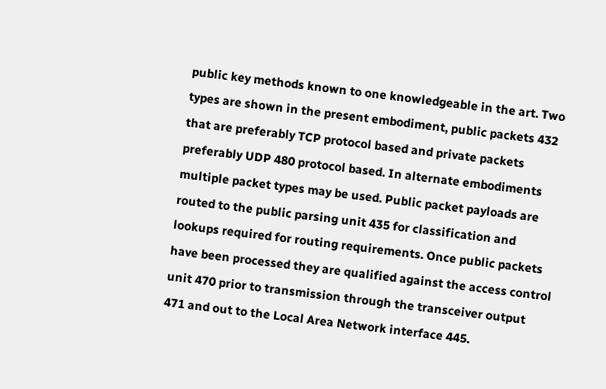public key methods known to one knowledgeable in the art. Two types are shown in the present embodiment, public packets 432 that are preferably TCP protocol based and private packets preferably UDP 480 protocol based. In alternate embodiments multiple packet types may be used. Public packet payloads are routed to the public parsing unit 435 for classification and lookups required for routing requirements. Once public packets have been processed they are qualified against the access control unit 470 prior to transmission through the transceiver output 471 and out to the Local Area Network interface 445.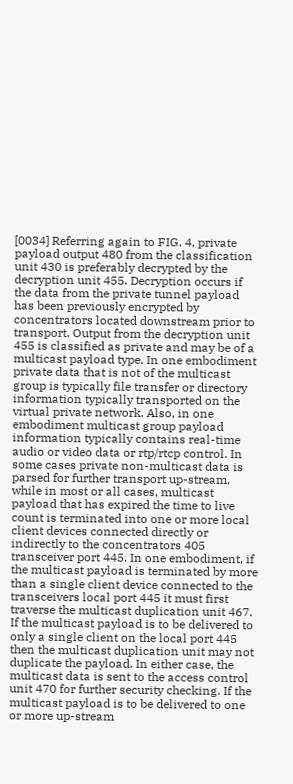[0034] Referring again to FIG. 4, private payload output 480 from the classification unit 430 is preferably decrypted by the decryption unit 455. Decryption occurs if the data from the private tunnel payload has been previously encrypted by concentrators located downstream prior to transport. Output from the decryption unit 455 is classified as private and may be of a multicast payload type. In one embodiment private data that is not of the multicast group is typically file transfer or directory information typically transported on the virtual private network. Also, in one embodiment multicast group payload information typically contains real-time audio or video data or rtp/rtcp control. In some cases private non-multicast data is parsed for further transport up-stream, while in most or all cases, multicast payload that has expired the time to live count is terminated into one or more local client devices connected directly or indirectly to the concentrators 405 transceiver port 445. In one embodiment, if the multicast payload is terminated by more than a single client device connected to the transceivers local port 445 it must first traverse the multicast duplication unit 467. If the multicast payload is to be delivered to only a single client on the local port 445 then the multicast duplication unit may not duplicate the payload. In either case, the multicast data is sent to the access control unit 470 for further security checking. If the multicast payload is to be delivered to one or more up-stream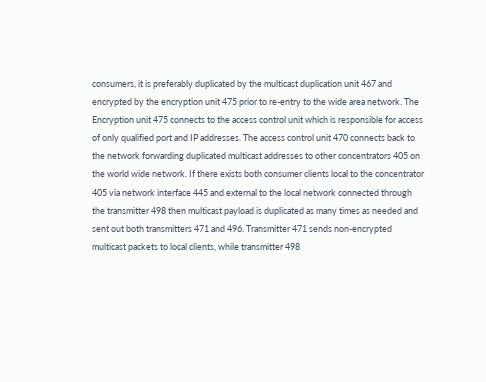consumers, it is preferably duplicated by the multicast duplication unit 467 and encrypted by the encryption unit 475 prior to re-entry to the wide area network. The Encryption unit 475 connects to the access control unit which is responsible for access of only qualified port and IP addresses. The access control unit 470 connects back to the network forwarding duplicated multicast addresses to other concentrators 405 on the world wide network. If there exists both consumer clients local to the concentrator 405 via network interface 445 and external to the local network connected through the transmitter 498 then multicast payload is duplicated as many times as needed and sent out both transmitters 471 and 496. Transmitter 471 sends non-encrypted multicast packets to local clients, while transmitter 498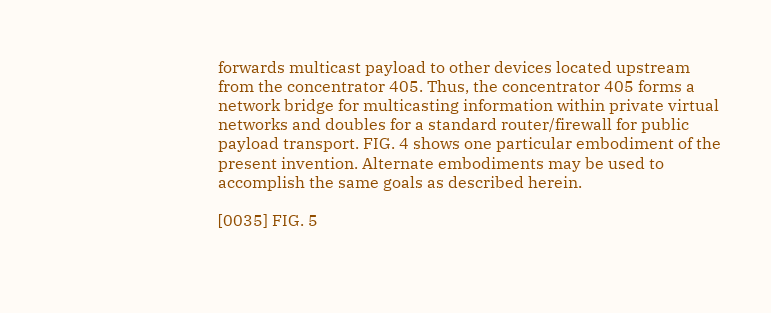forwards multicast payload to other devices located upstream from the concentrator 405. Thus, the concentrator 405 forms a network bridge for multicasting information within private virtual networks and doubles for a standard router/firewall for public payload transport. FIG. 4 shows one particular embodiment of the present invention. Alternate embodiments may be used to accomplish the same goals as described herein.

[0035] FIG. 5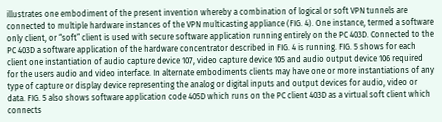illustrates one embodiment of the present invention whereby a combination of logical or soft VPN tunnels are connected to multiple hardware instances of the VPN multicasting appliance (FIG. 4). One instance, termed a software only client, or “soft” client is used with secure software application running entirely on the PC 403D. Connected to the PC 403D a software application of the hardware concentrator described in FIG. 4 is running. FIG. 5 shows for each client one instantiation of audio capture device 107, video capture device 105 and audio output device 106 required for the users audio and video interface. In alternate embodiments clients may have one or more instantiations of any type of capture or display device representing the analog or digital inputs and output devices for audio, video or data. FIG. 5 also shows software application code 405D which runs on the PC client 403D as a virtual soft client which connects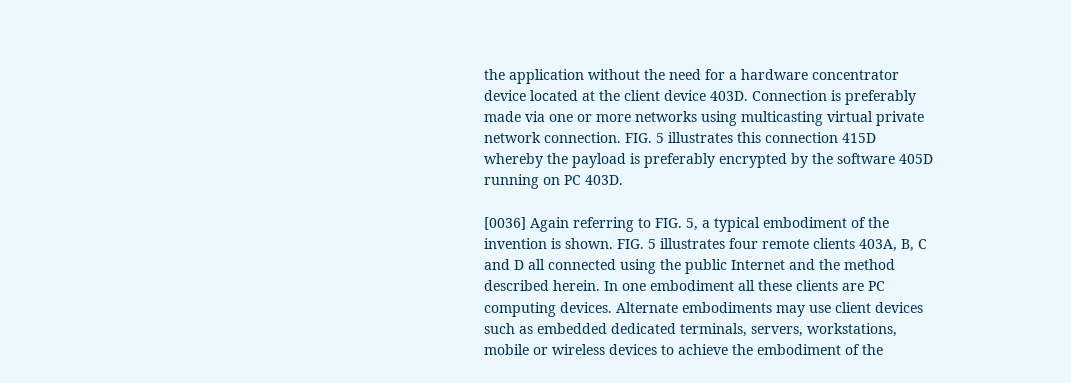the application without the need for a hardware concentrator device located at the client device 403D. Connection is preferably made via one or more networks using multicasting virtual private network connection. FIG. 5 illustrates this connection 415D whereby the payload is preferably encrypted by the software 405D running on PC 403D.

[0036] Again referring to FIG. 5, a typical embodiment of the invention is shown. FIG. 5 illustrates four remote clients 403A, B, C and D all connected using the public Internet and the method described herein. In one embodiment all these clients are PC computing devices. Alternate embodiments may use client devices such as embedded dedicated terminals, servers, workstations, mobile or wireless devices to achieve the embodiment of the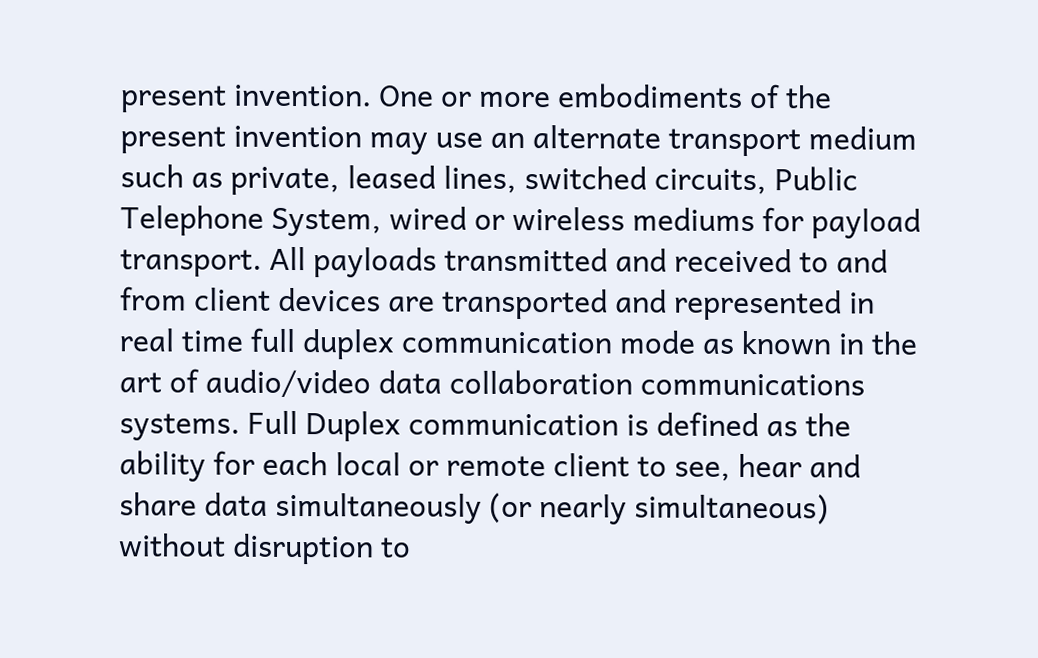present invention. One or more embodiments of the present invention may use an alternate transport medium such as private, leased lines, switched circuits, Public Telephone System, wired or wireless mediums for payload transport. All payloads transmitted and received to and from client devices are transported and represented in real time full duplex communication mode as known in the art of audio/video data collaboration communications systems. Full Duplex communication is defined as the ability for each local or remote client to see, hear and share data simultaneously (or nearly simultaneous) without disruption to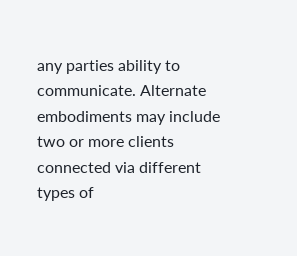any parties ability to communicate. Alternate embodiments may include two or more clients connected via different types of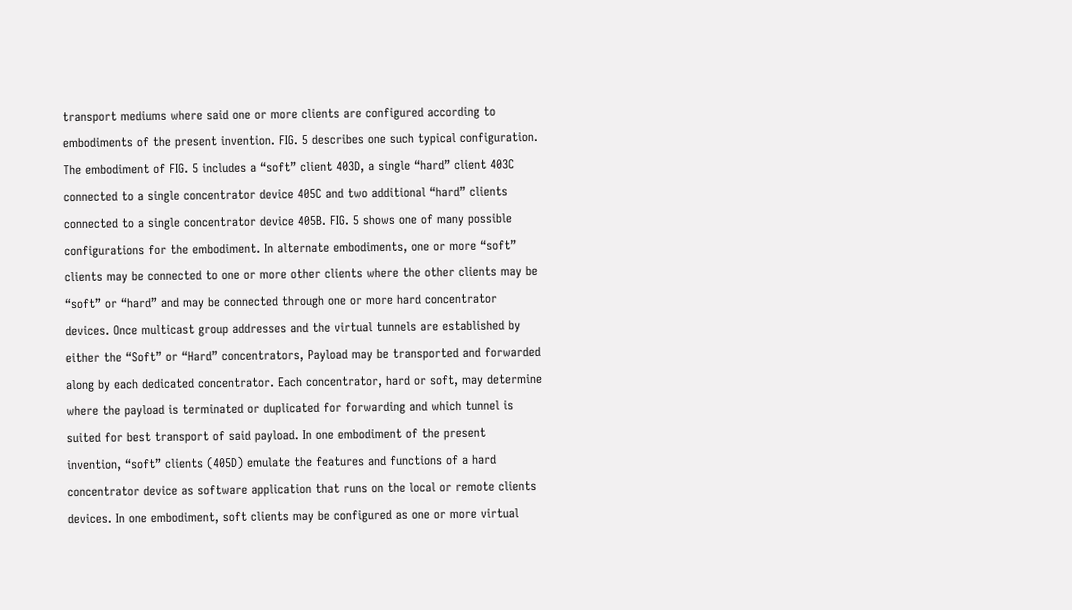transport mediums where said one or more clients are configured according to embodiments of the present invention. FIG. 5 describes one such typical configuration. The embodiment of FIG. 5 includes a “soft” client 403D, a single “hard” client 403C connected to a single concentrator device 405C and two additional “hard” clients connected to a single concentrator device 405B. FIG. 5 shows one of many possible configurations for the embodiment. In alternate embodiments, one or more “soft” clients may be connected to one or more other clients where the other clients may be “soft” or “hard” and may be connected through one or more hard concentrator devices. Once multicast group addresses and the virtual tunnels are established by either the “Soft” or “Hard” concentrators, Payload may be transported and forwarded along by each dedicated concentrator. Each concentrator, hard or soft, may determine where the payload is terminated or duplicated for forwarding and which tunnel is suited for best transport of said payload. In one embodiment of the present invention, “soft” clients (405D) emulate the features and functions of a hard concentrator device as software application that runs on the local or remote clients devices. In one embodiment, soft clients may be configured as one or more virtual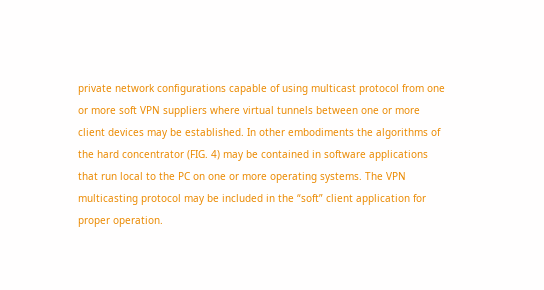private network configurations capable of using multicast protocol from one or more soft VPN suppliers where virtual tunnels between one or more client devices may be established. In other embodiments the algorithms of the hard concentrator (FIG. 4) may be contained in software applications that run local to the PC on one or more operating systems. The VPN multicasting protocol may be included in the “soft” client application for proper operation.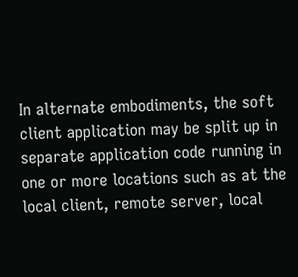In alternate embodiments, the soft client application may be split up in separate application code running in one or more locations such as at the local client, remote server, local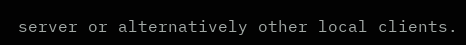server or alternatively other local clients.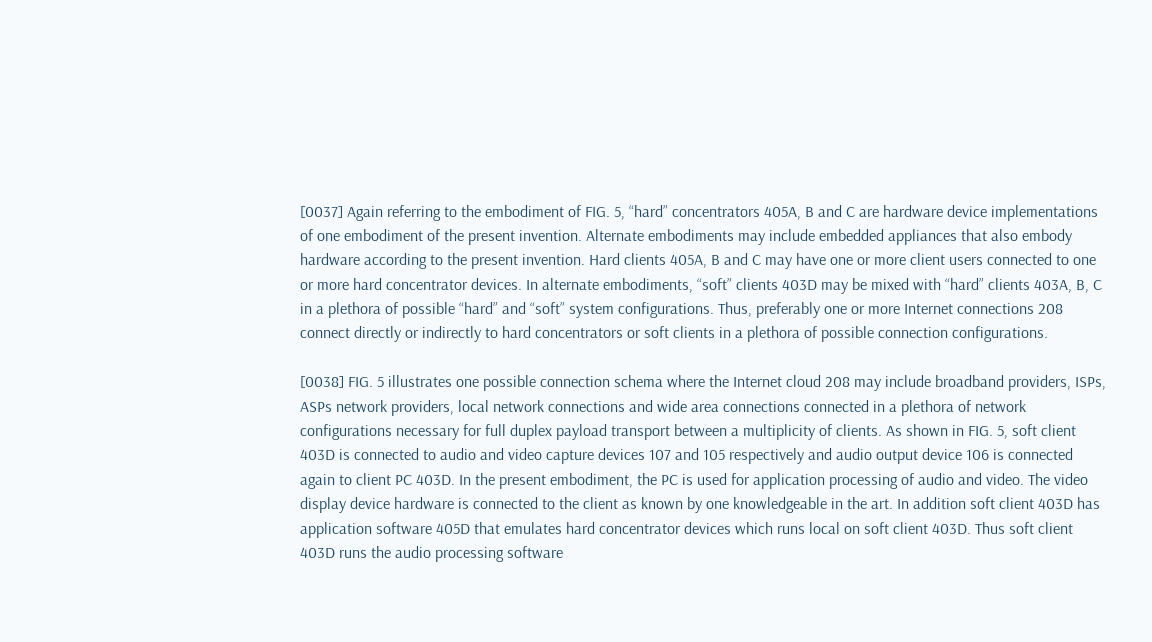[0037] Again referring to the embodiment of FIG. 5, “hard” concentrators 405A, B and C are hardware device implementations of one embodiment of the present invention. Alternate embodiments may include embedded appliances that also embody hardware according to the present invention. Hard clients 405A, B and C may have one or more client users connected to one or more hard concentrator devices. In alternate embodiments, “soft” clients 403D may be mixed with “hard” clients 403A, B, C in a plethora of possible “hard” and “soft” system configurations. Thus, preferably one or more Internet connections 208 connect directly or indirectly to hard concentrators or soft clients in a plethora of possible connection configurations.

[0038] FIG. 5 illustrates one possible connection schema where the Internet cloud 208 may include broadband providers, ISPs, ASPs network providers, local network connections and wide area connections connected in a plethora of network configurations necessary for full duplex payload transport between a multiplicity of clients. As shown in FIG. 5, soft client 403D is connected to audio and video capture devices 107 and 105 respectively and audio output device 106 is connected again to client PC 403D. In the present embodiment, the PC is used for application processing of audio and video. The video display device hardware is connected to the client as known by one knowledgeable in the art. In addition soft client 403D has application software 405D that emulates hard concentrator devices which runs local on soft client 403D. Thus soft client 403D runs the audio processing software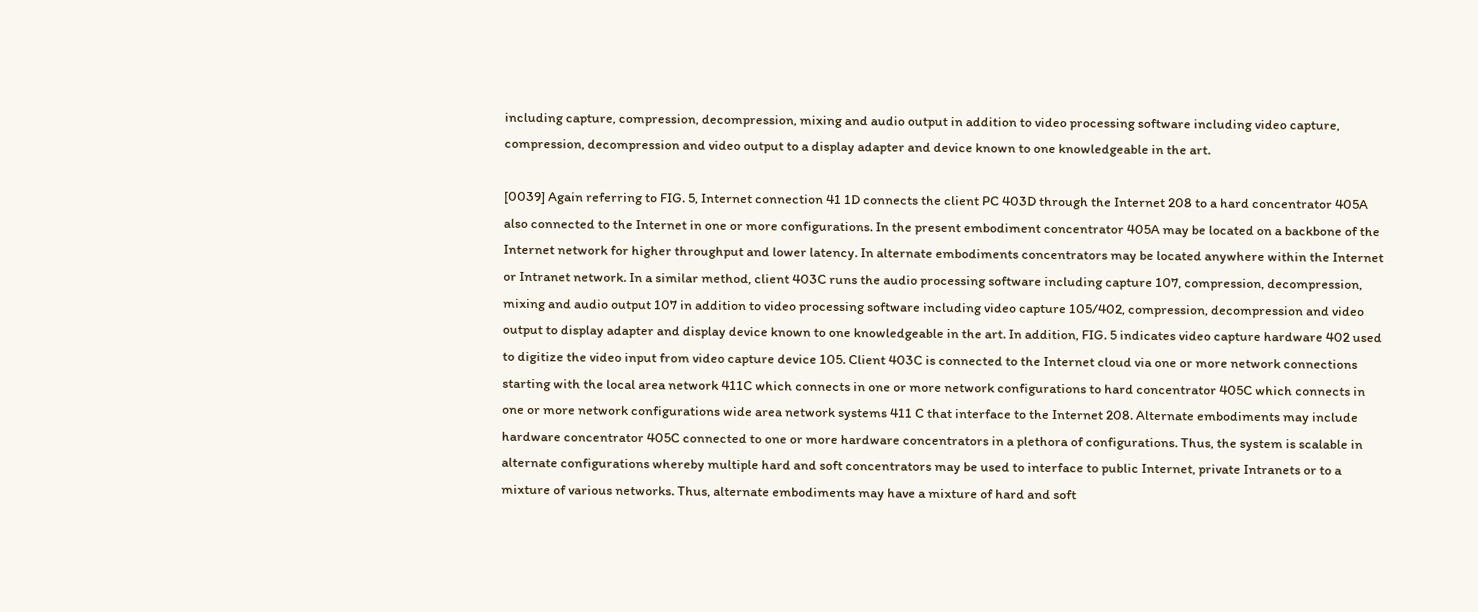including capture, compression, decompression, mixing and audio output in addition to video processing software including video capture, compression, decompression and video output to a display adapter and device known to one knowledgeable in the art.

[0039] Again referring to FIG. 5, Internet connection 41 1D connects the client PC 403D through the Internet 208 to a hard concentrator 405A also connected to the Internet in one or more configurations. In the present embodiment concentrator 405A may be located on a backbone of the Internet network for higher throughput and lower latency. In alternate embodiments concentrators may be located anywhere within the Internet or Intranet network. In a similar method, client 403C runs the audio processing software including capture 107, compression, decompression, mixing and audio output 107 in addition to video processing software including video capture 105/402, compression, decompression and video output to display adapter and display device known to one knowledgeable in the art. In addition, FIG. 5 indicates video capture hardware 402 used to digitize the video input from video capture device 105. Client 403C is connected to the Internet cloud via one or more network connections starting with the local area network 411C which connects in one or more network configurations to hard concentrator 405C which connects in one or more network configurations wide area network systems 411 C that interface to the Internet 208. Alternate embodiments may include hardware concentrator 405C connected to one or more hardware concentrators in a plethora of configurations. Thus, the system is scalable in alternate configurations whereby multiple hard and soft concentrators may be used to interface to public Internet, private Intranets or to a mixture of various networks. Thus, alternate embodiments may have a mixture of hard and soft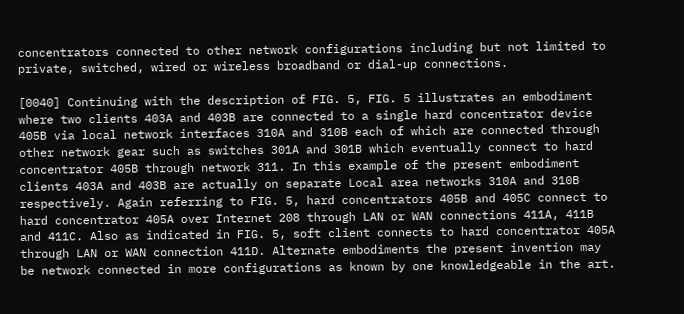concentrators connected to other network configurations including but not limited to private, switched, wired or wireless broadband or dial-up connections.

[0040] Continuing with the description of FIG. 5, FIG. 5 illustrates an embodiment where two clients 403A and 403B are connected to a single hard concentrator device 405B via local network interfaces 310A and 310B each of which are connected through other network gear such as switches 301A and 301B which eventually connect to hard concentrator 405B through network 311. In this example of the present embodiment clients 403A and 403B are actually on separate Local area networks 310A and 310B respectively. Again referring to FIG. 5, hard concentrators 405B and 405C connect to hard concentrator 405A over Internet 208 through LAN or WAN connections 411A, 411B and 411C. Also as indicated in FIG. 5, soft client connects to hard concentrator 405A through LAN or WAN connection 411D. Alternate embodiments the present invention may be network connected in more configurations as known by one knowledgeable in the art.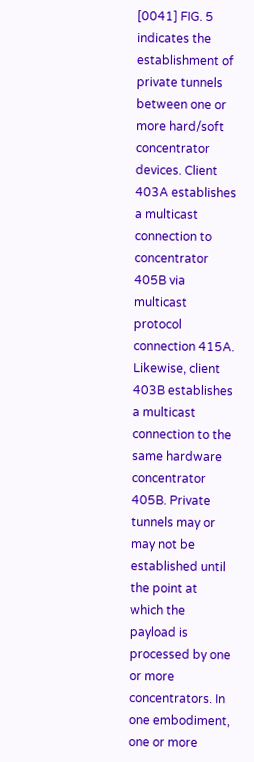[0041] FIG. 5 indicates the establishment of private tunnels between one or more hard/soft concentrator devices. Client 403A establishes a multicast connection to concentrator 405B via multicast protocol connection 415A. Likewise, client 403B establishes a multicast connection to the same hardware concentrator 405B. Private tunnels may or may not be established until the point at which the payload is processed by one or more concentrators. In one embodiment, one or more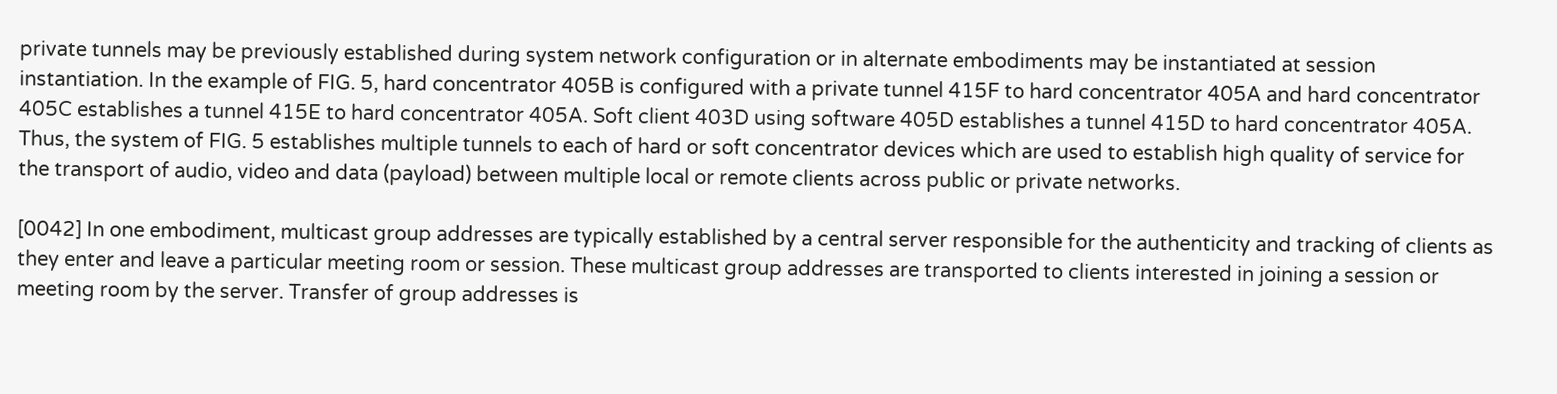private tunnels may be previously established during system network configuration or in alternate embodiments may be instantiated at session instantiation. In the example of FIG. 5, hard concentrator 405B is configured with a private tunnel 415F to hard concentrator 405A and hard concentrator 405C establishes a tunnel 415E to hard concentrator 405A. Soft client 403D using software 405D establishes a tunnel 415D to hard concentrator 405A. Thus, the system of FIG. 5 establishes multiple tunnels to each of hard or soft concentrator devices which are used to establish high quality of service for the transport of audio, video and data (payload) between multiple local or remote clients across public or private networks.

[0042] In one embodiment, multicast group addresses are typically established by a central server responsible for the authenticity and tracking of clients as they enter and leave a particular meeting room or session. These multicast group addresses are transported to clients interested in joining a session or meeting room by the server. Transfer of group addresses is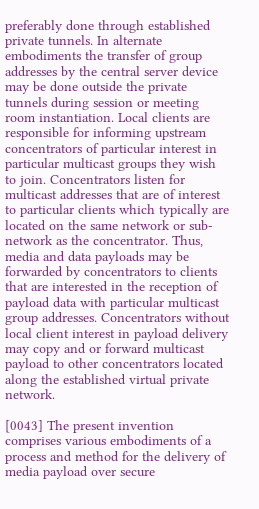preferably done through established private tunnels. In alternate embodiments the transfer of group addresses by the central server device may be done outside the private tunnels during session or meeting room instantiation. Local clients are responsible for informing upstream concentrators of particular interest in particular multicast groups they wish to join. Concentrators listen for multicast addresses that are of interest to particular clients which typically are located on the same network or sub-network as the concentrator. Thus, media and data payloads may be forwarded by concentrators to clients that are interested in the reception of payload data with particular multicast group addresses. Concentrators without local client interest in payload delivery may copy and or forward multicast payload to other concentrators located along the established virtual private network.

[0043] The present invention comprises various embodiments of a process and method for the delivery of media payload over secure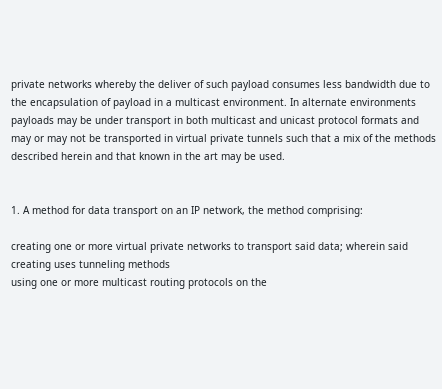private networks whereby the deliver of such payload consumes less bandwidth due to the encapsulation of payload in a multicast environment. In alternate environments payloads may be under transport in both multicast and unicast protocol formats and may or may not be transported in virtual private tunnels such that a mix of the methods described herein and that known in the art may be used.


1. A method for data transport on an IP network, the method comprising:

creating one or more virtual private networks to transport said data; wherein said creating uses tunneling methods
using one or more multicast routing protocols on the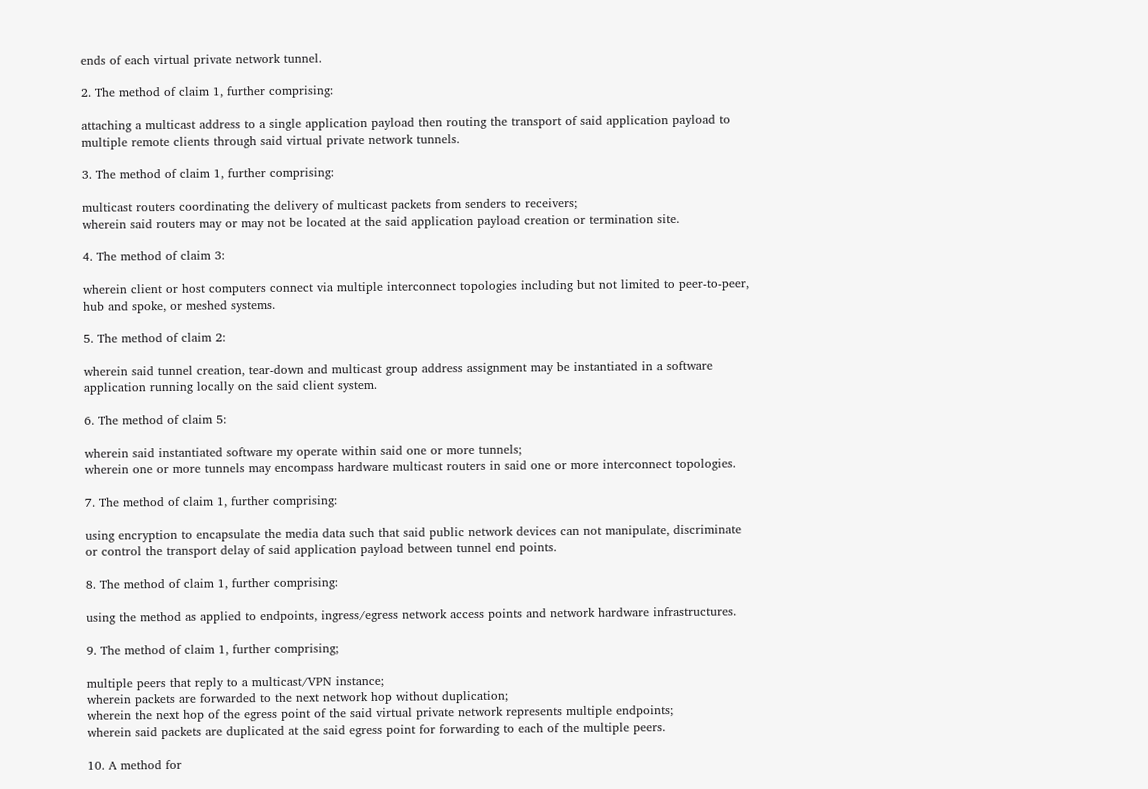ends of each virtual private network tunnel.

2. The method of claim 1, further comprising:

attaching a multicast address to a single application payload then routing the transport of said application payload to multiple remote clients through said virtual private network tunnels.

3. The method of claim 1, further comprising:

multicast routers coordinating the delivery of multicast packets from senders to receivers;
wherein said routers may or may not be located at the said application payload creation or termination site.

4. The method of claim 3:

wherein client or host computers connect via multiple interconnect topologies including but not limited to peer-to-peer, hub and spoke, or meshed systems.

5. The method of claim 2:

wherein said tunnel creation, tear-down and multicast group address assignment may be instantiated in a software application running locally on the said client system.

6. The method of claim 5:

wherein said instantiated software my operate within said one or more tunnels;
wherein one or more tunnels may encompass hardware multicast routers in said one or more interconnect topologies.

7. The method of claim 1, further comprising:

using encryption to encapsulate the media data such that said public network devices can not manipulate, discriminate or control the transport delay of said application payload between tunnel end points.

8. The method of claim 1, further comprising:

using the method as applied to endpoints, ingress/egress network access points and network hardware infrastructures.

9. The method of claim 1, further comprising;

multiple peers that reply to a multicast/VPN instance;
wherein packets are forwarded to the next network hop without duplication;
wherein the next hop of the egress point of the said virtual private network represents multiple endpoints;
wherein said packets are duplicated at the said egress point for forwarding to each of the multiple peers.

10. A method for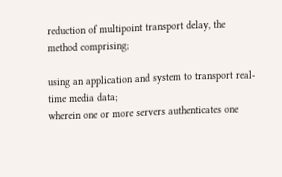reduction of multipoint transport delay, the method comprising;

using an application and system to transport real-time media data;
wherein one or more servers authenticates one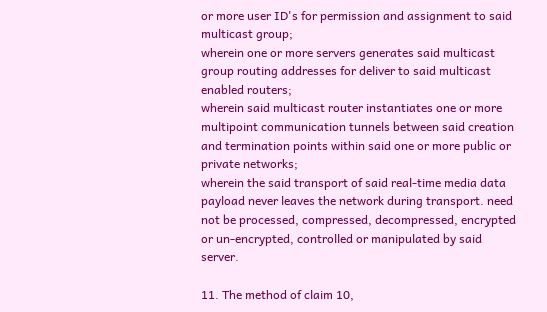or more user ID's for permission and assignment to said multicast group;
wherein one or more servers generates said multicast group routing addresses for deliver to said multicast enabled routers;
wherein said multicast router instantiates one or more multipoint communication tunnels between said creation and termination points within said one or more public or private networks;
wherein the said transport of said real-time media data payload never leaves the network during transport. need not be processed, compressed, decompressed, encrypted or un-encrypted, controlled or manipulated by said server.

11. The method of claim 10,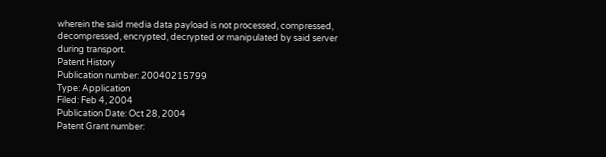wherein the said media data payload is not processed, compressed, decompressed, encrypted, decrypted or manipulated by said server during transport.
Patent History
Publication number: 20040215799
Type: Application
Filed: Feb 4, 2004
Publication Date: Oct 28, 2004
Patent Grant number: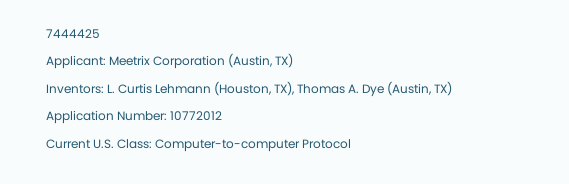7444425
Applicant: Meetrix Corporation (Austin, TX)
Inventors: L. Curtis Lehmann (Houston, TX), Thomas A. Dye (Austin, TX)
Application Number: 10772012
Current U.S. Class: Computer-to-computer Protocol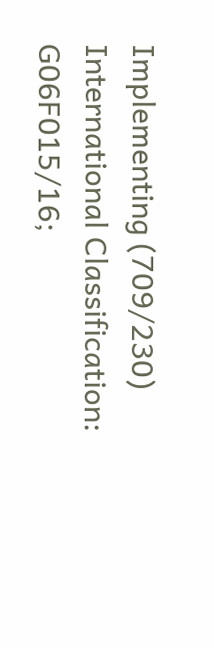Implementing (709/230)
International Classification: G06F015/16;